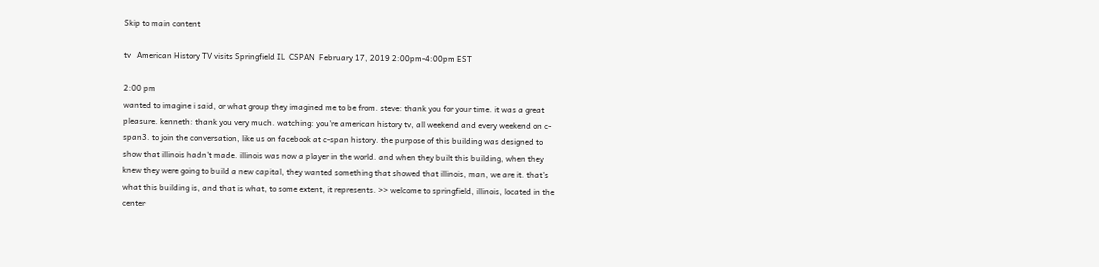Skip to main content

tv   American History TV visits Springfield IL  CSPAN  February 17, 2019 2:00pm-4:00pm EST

2:00 pm
wanted to imagine i said, or what group they imagined me to be from. steve: thank you for your time. it was a great pleasure. kenneth: thank you very much. watching: you're american history tv, all weekend and every weekend on c-span3. to join the conversation, like us on facebook at c-span history. the purpose of this building was designed to show that illinois hadn't made. illinois was now a player in the world. and when they built this building, when they knew they were going to build a new capital, they wanted something that showed that illinois, man, we are it. that's what this building is, and that is what, to some extent, it represents. >> welcome to springfield, illinois, located in the center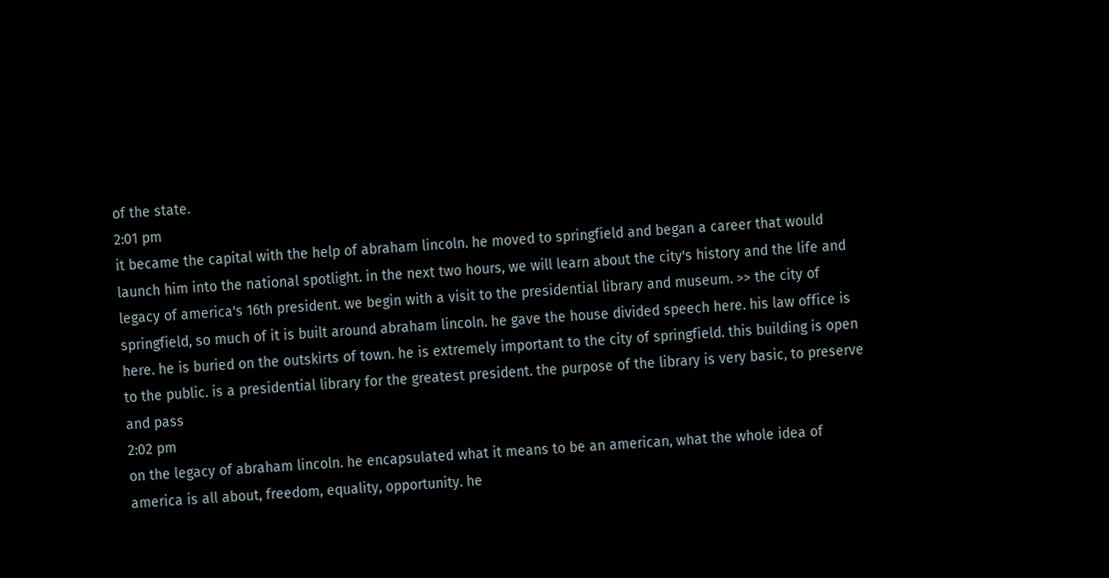of the state.
2:01 pm
it became the capital with the help of abraham lincoln. he moved to springfield and began a career that would launch him into the national spotlight. in the next two hours, we will learn about the city's history and the life and legacy of america's 16th president. we begin with a visit to the presidential library and museum. >> the city of springfield, so much of it is built around abraham lincoln. he gave the house divided speech here. his law office is here. he is buried on the outskirts of town. he is extremely important to the city of springfield. this building is open to the public. is a presidential library for the greatest president. the purpose of the library is very basic, to preserve and pass
2:02 pm
on the legacy of abraham lincoln. he encapsulated what it means to be an american, what the whole idea of america is all about, freedom, equality, opportunity. he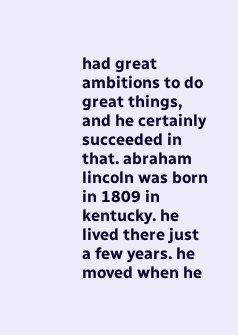had great ambitions to do great things, and he certainly succeeded in that. abraham lincoln was born in 1809 in kentucky. he lived there just a few years. he moved when he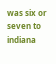was six or seven to indiana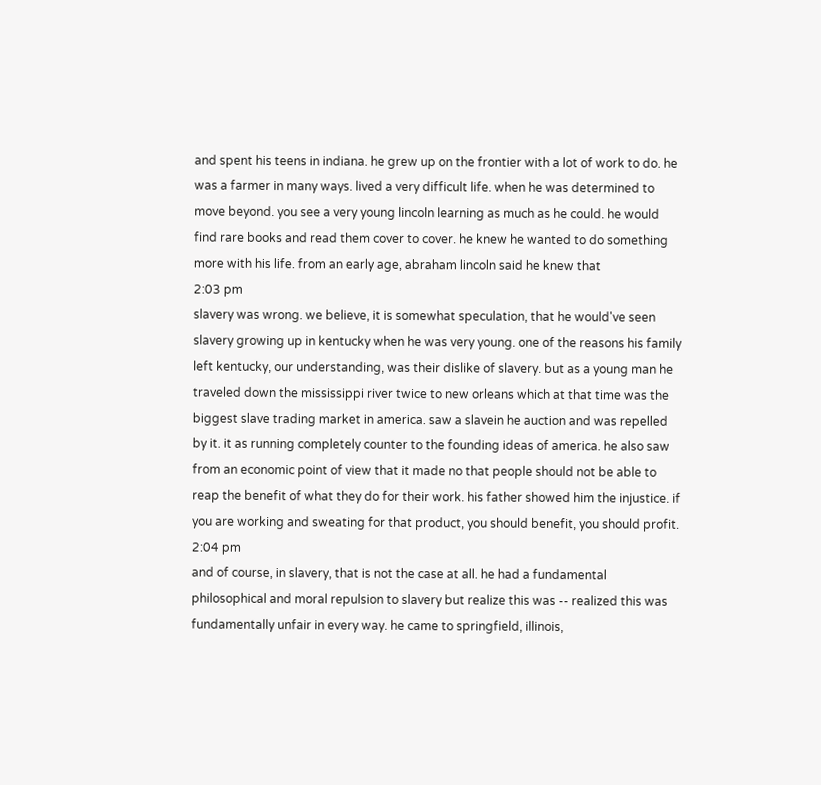and spent his teens in indiana. he grew up on the frontier with a lot of work to do. he was a farmer in many ways. lived a very difficult life. when he was determined to move beyond. you see a very young lincoln learning as much as he could. he would find rare books and read them cover to cover. he knew he wanted to do something more with his life. from an early age, abraham lincoln said he knew that
2:03 pm
slavery was wrong. we believe, it is somewhat speculation, that he would've seen slavery growing up in kentucky when he was very young. one of the reasons his family left kentucky, our understanding, was their dislike of slavery. but as a young man he traveled down the mississippi river twice to new orleans which at that time was the biggest slave trading market in america. saw a slavein he auction and was repelled by it. it as running completely counter to the founding ideas of america. he also saw from an economic point of view that it made no that people should not be able to reap the benefit of what they do for their work. his father showed him the injustice. if you are working and sweating for that product, you should benefit, you should profit.
2:04 pm
and of course, in slavery, that is not the case at all. he had a fundamental philosophical and moral repulsion to slavery but realize this was -- realized this was fundamentally unfair in every way. he came to springfield, illinois,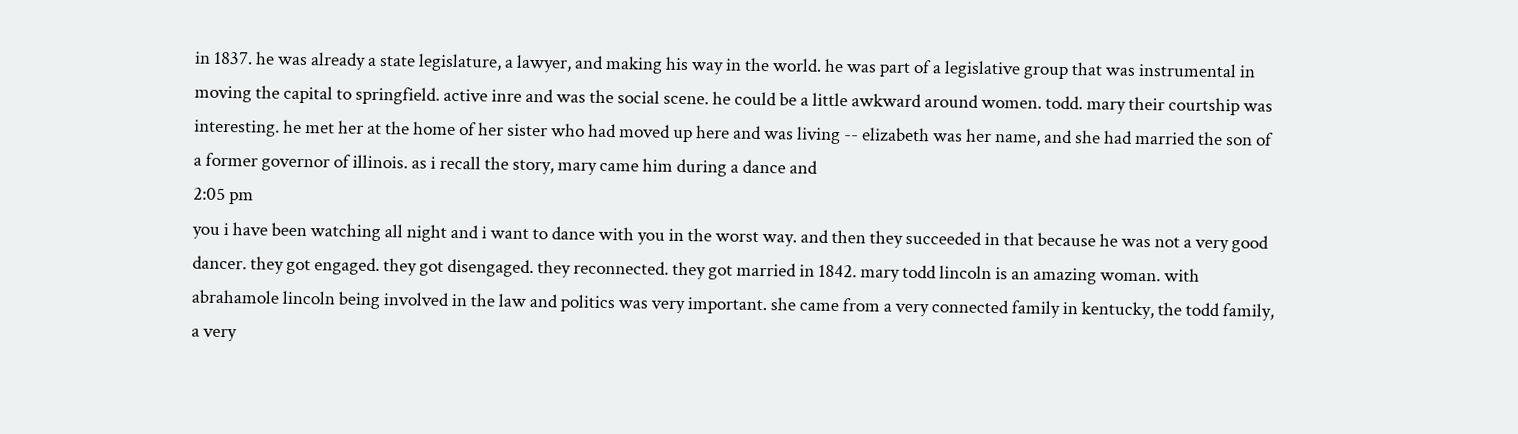in 1837. he was already a state legislature, a lawyer, and making his way in the world. he was part of a legislative group that was instrumental in moving the capital to springfield. active inre and was the social scene. he could be a little awkward around women. todd. mary their courtship was interesting. he met her at the home of her sister who had moved up here and was living -- elizabeth was her name, and she had married the son of a former governor of illinois. as i recall the story, mary came him during a dance and
2:05 pm
you i have been watching all night and i want to dance with you in the worst way. and then they succeeded in that because he was not a very good dancer. they got engaged. they got disengaged. they reconnected. they got married in 1842. mary todd lincoln is an amazing woman. with abrahamole lincoln being involved in the law and politics was very important. she came from a very connected family in kentucky, the todd family, a very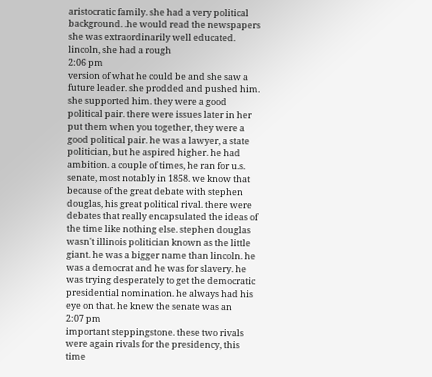aristocratic family. she had a very political background. .he would read the newspapers she was extraordinarily well educated. lincoln, she had a rough
2:06 pm
version of what he could be and she saw a future leader. she prodded and pushed him. she supported him. they were a good political pair. there were issues later in her put them when you together, they were a good political pair. he was a lawyer, a state politician, but he aspired higher. he had ambition. a couple of times, he ran for u.s. senate, most notably in 1858. we know that because of the great debate with stephen douglas, his great political rival. there were debates that really encapsulated the ideas of the time like nothing else. stephen douglas wasn't illinois politician known as the little giant. he was a bigger name than lincoln. he was a democrat and he was for slavery. he was trying desperately to get the democratic presidential nomination. he always had his eye on that. he knew the senate was an
2:07 pm
important steppingstone. these two rivals were again rivals for the presidency, this time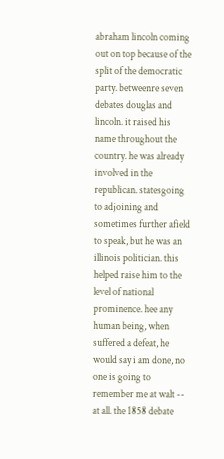abraham lincoln coming out on top because of the split of the democratic party. betweenre seven debates douglas and lincoln. it raised his name throughout the country. he was already involved in the republican. statesgoing to adjoining and sometimes further afield to speak, but he was an illinois politician. this helped raise him to the level of national prominence. hee any human being, when suffered a defeat, he would say i am done, no one is going to remember me at walt -- at all. the 1858 debate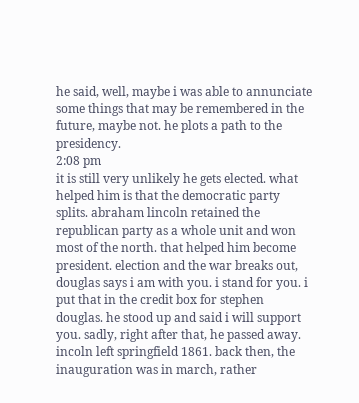he said, well, maybe i was able to annunciate some things that may be remembered in the future, maybe not. he plots a path to the presidency.
2:08 pm
it is still very unlikely he gets elected. what helped him is that the democratic party splits. abraham lincoln retained the republican party as a whole unit and won most of the north. that helped him become president. election and the war breaks out, douglas says i am with you. i stand for you. i put that in the credit box for stephen douglas. he stood up and said i will support you. sadly, right after that, he passed away. incoln left springfield 1861. back then, the inauguration was in march, rather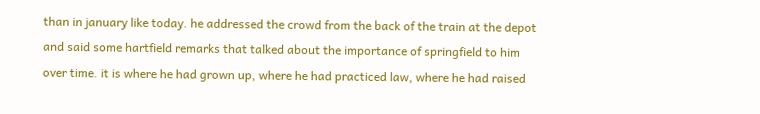than in january like today. he addressed the crowd from the back of the train at the depot and said some hartfield remarks that talked about the importance of springfield to him over time. it is where he had grown up, where he had practiced law, where he had raised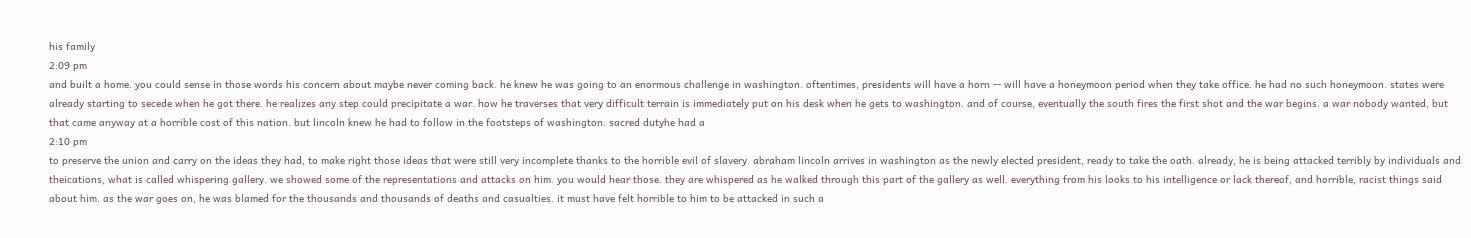his family
2:09 pm
and built a home. you could sense in those words his concern about maybe never coming back. he knew he was going to an enormous challenge in washington. oftentimes, presidents will have a horn -- will have a honeymoon period when they take office. he had no such honeymoon. states were already starting to secede when he got there. he realizes any step could precipitate a war. how he traverses that very difficult terrain is immediately put on his desk when he gets to washington. and of course, eventually the south fires the first shot and the war begins. a war nobody wanted, but that came anyway at a horrible cost of this nation. but lincoln knew he had to follow in the footsteps of washington. sacred dutyhe had a
2:10 pm
to preserve the union and carry on the ideas they had, to make right those ideas that were still very incomplete thanks to the horrible evil of slavery. abraham lincoln arrives in washington as the newly elected president, ready to take the oath. already, he is being attacked terribly by individuals and theications, what is called whispering gallery. we showed some of the representations and attacks on him. you would hear those. they are whispered as he walked through this part of the gallery as well. everything from his looks to his intelligence or lack thereof, and horrible, racist things said about him. as the war goes on, he was blamed for the thousands and thousands of deaths and casualties. it must have felt horrible to him to be attacked in such a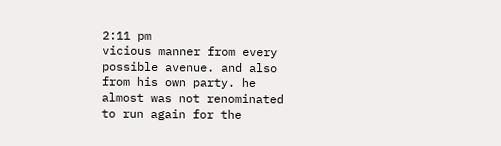2:11 pm
vicious manner from every possible avenue. and also from his own party. he almost was not renominated to run again for the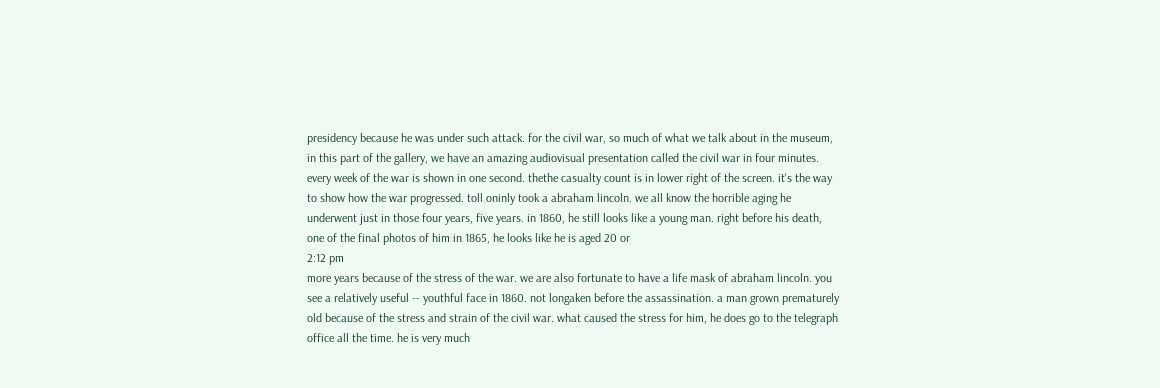presidency because he was under such attack. for the civil war, so much of what we talk about in the museum, in this part of the gallery, we have an amazing audiovisual presentation called the civil war in four minutes. every week of the war is shown in one second. thethe casualty count is in lower right of the screen. it's the way to show how the war progressed. toll oninly took a abraham lincoln. we all know the horrible aging he underwent just in those four years, five years. in 1860, he still looks like a young man. right before his death, one of the final photos of him in 1865, he looks like he is aged 20 or
2:12 pm
more years because of the stress of the war. we are also fortunate to have a life mask of abraham lincoln. you see a relatively useful -- youthful face in 1860. not longaken before the assassination. a man grown prematurely old because of the stress and strain of the civil war. what caused the stress for him, he does go to the telegraph office all the time. he is very much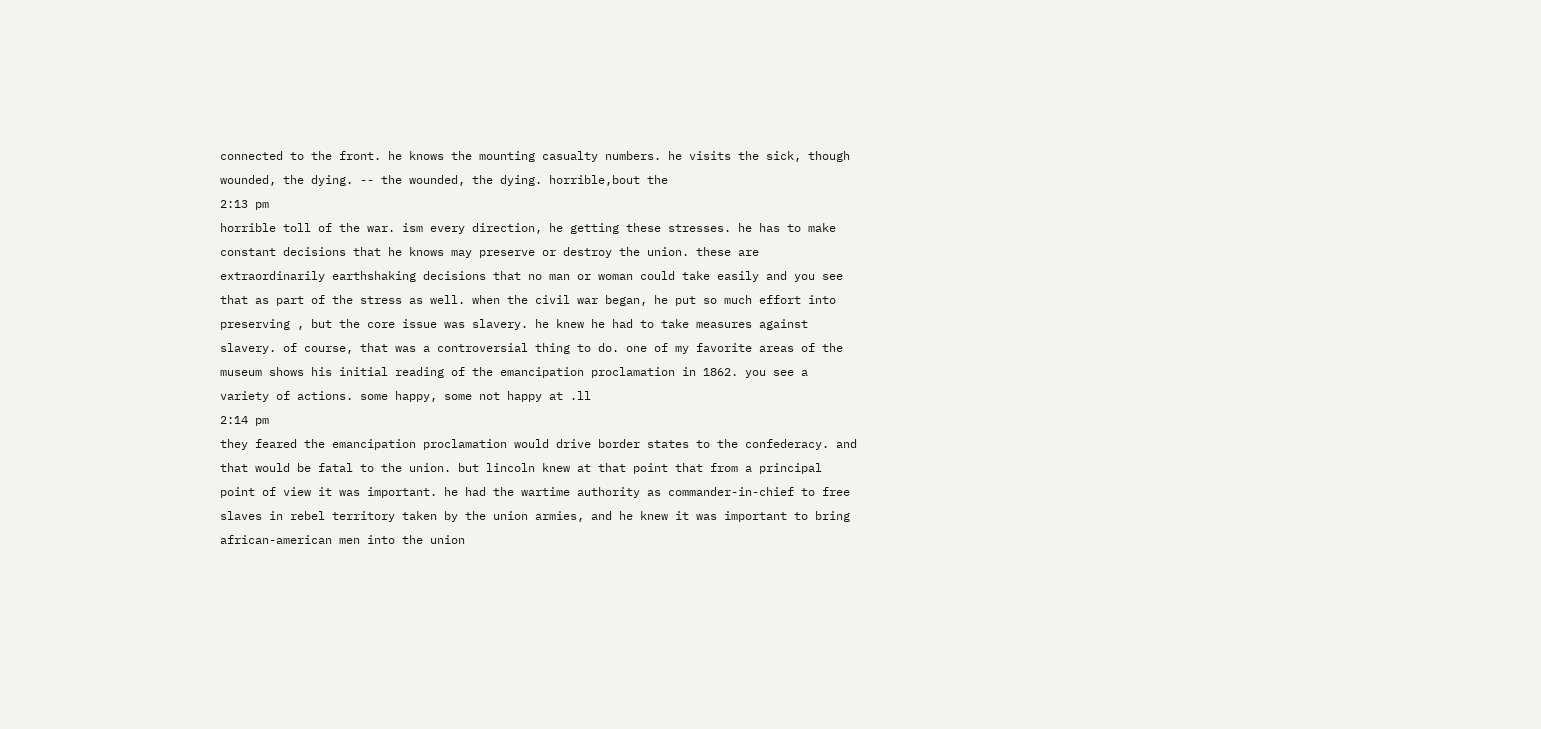connected to the front. he knows the mounting casualty numbers. he visits the sick, though wounded, the dying. -- the wounded, the dying. horrible,bout the
2:13 pm
horrible toll of the war. ism every direction, he getting these stresses. he has to make constant decisions that he knows may preserve or destroy the union. these are extraordinarily earthshaking decisions that no man or woman could take easily and you see that as part of the stress as well. when the civil war began, he put so much effort into preserving , but the core issue was slavery. he knew he had to take measures against slavery. of course, that was a controversial thing to do. one of my favorite areas of the museum shows his initial reading of the emancipation proclamation in 1862. you see a variety of actions. some happy, some not happy at .ll
2:14 pm
they feared the emancipation proclamation would drive border states to the confederacy. and that would be fatal to the union. but lincoln knew at that point that from a principal point of view it was important. he had the wartime authority as commander-in-chief to free slaves in rebel territory taken by the union armies, and he knew it was important to bring african-american men into the union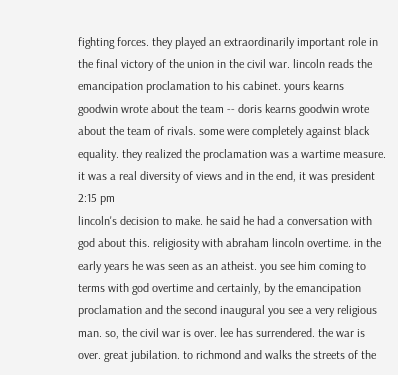fighting forces. they played an extraordinarily important role in the final victory of the union in the civil war. lincoln reads the emancipation proclamation to his cabinet. yours kearns goodwin wrote about the team -- doris kearns goodwin wrote about the team of rivals. some were completely against black equality. they realized the proclamation was a wartime measure. it was a real diversity of views and in the end, it was president
2:15 pm
lincoln's decision to make. he said he had a conversation with god about this. religiosity with abraham lincoln overtime. in the early years he was seen as an atheist. you see him coming to terms with god overtime and certainly, by the emancipation proclamation and the second inaugural you see a very religious man. so, the civil war is over. lee has surrendered. the war is over. great jubilation. to richmond and walks the streets of the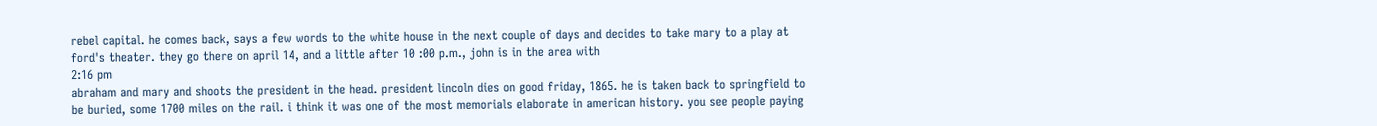rebel capital. he comes back, says a few words to the white house in the next couple of days and decides to take mary to a play at ford's theater. they go there on april 14, and a little after 10 :00 p.m., john is in the area with
2:16 pm
abraham and mary and shoots the president in the head. president lincoln dies on good friday, 1865. he is taken back to springfield to be buried, some 1700 miles on the rail. i think it was one of the most memorials elaborate in american history. you see people paying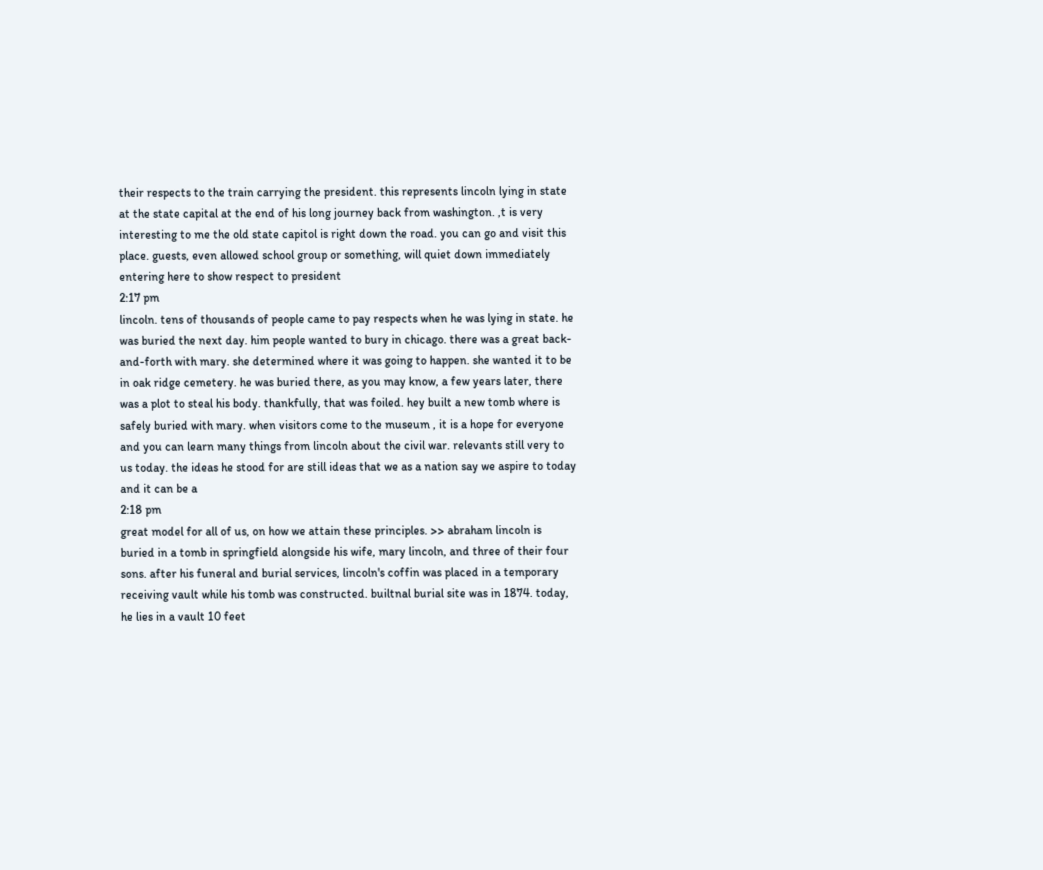their respects to the train carrying the president. this represents lincoln lying in state at the state capital at the end of his long journey back from washington. ,t is very interesting to me the old state capitol is right down the road. you can go and visit this place. guests, even allowed school group or something, will quiet down immediately entering here to show respect to president
2:17 pm
lincoln. tens of thousands of people came to pay respects when he was lying in state. he was buried the next day. him people wanted to bury in chicago. there was a great back-and-forth with mary. she determined where it was going to happen. she wanted it to be in oak ridge cemetery. he was buried there, as you may know, a few years later, there was a plot to steal his body. thankfully, that was foiled. hey built a new tomb where is safely buried with mary. when visitors come to the museum , it is a hope for everyone and you can learn many things from lincoln about the civil war. relevants still very to us today. the ideas he stood for are still ideas that we as a nation say we aspire to today and it can be a
2:18 pm
great model for all of us, on how we attain these principles. >> abraham lincoln is buried in a tomb in springfield alongside his wife, mary lincoln, and three of their four sons. after his funeral and burial services, lincoln's coffin was placed in a temporary receiving vault while his tomb was constructed. builtnal burial site was in 1874. today, he lies in a vault 10 feet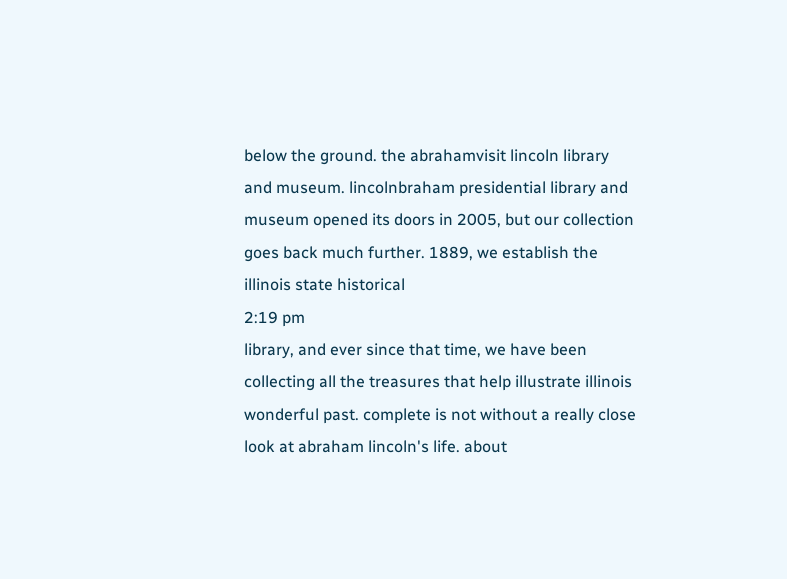below the ground. the abrahamvisit lincoln library and museum. lincolnbraham presidential library and museum opened its doors in 2005, but our collection goes back much further. 1889, we establish the illinois state historical
2:19 pm
library, and ever since that time, we have been collecting all the treasures that help illustrate illinois wonderful past. complete is not without a really close look at abraham lincoln's life. about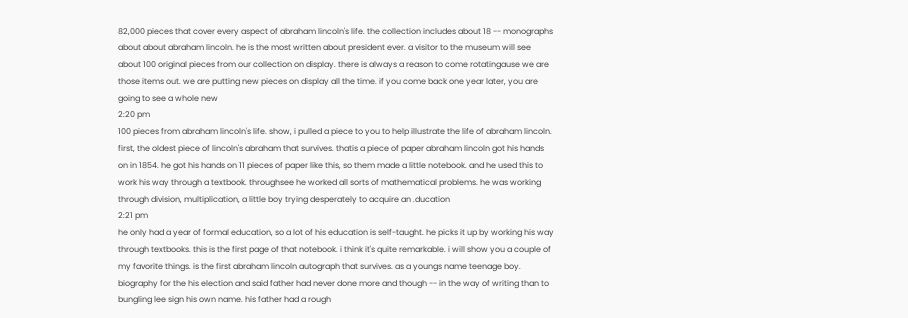82,000 pieces that cover every aspect of abraham lincoln's life. the collection includes about 18 -- monographs about about abraham lincoln. he is the most written about president ever. a visitor to the museum will see about 100 original pieces from our collection on display. there is always a reason to come rotatingause we are those items out. we are putting new pieces on display all the time. if you come back one year later, you are going to see a whole new
2:20 pm
100 pieces from abraham lincoln's life. show, i pulled a piece to you to help illustrate the life of abraham lincoln. first, the oldest piece of lincoln's abraham that survives. thatis a piece of paper abraham lincoln got his hands on in 1854. he got his hands on 11 pieces of paper like this, so them made a little notebook. and he used this to work his way through a textbook. throughsee he worked all sorts of mathematical problems. he was working through division, multiplication, a little boy trying desperately to acquire an .ducation
2:21 pm
he only had a year of formal education, so a lot of his education is self-taught. he picks it up by working his way through textbooks. this is the first page of that notebook. i think it's quite remarkable. i will show you a couple of my favorite things. is the first abraham lincoln autograph that survives. as a youngs name teenage boy. biography for the his election and said father had never done more and though -- in the way of writing than to bungling lee sign his own name. his father had a rough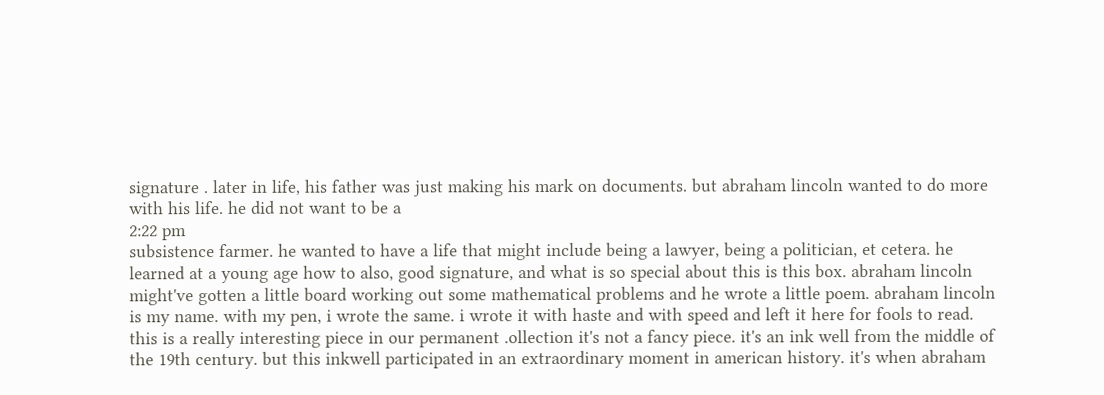signature . later in life, his father was just making his mark on documents. but abraham lincoln wanted to do more with his life. he did not want to be a
2:22 pm
subsistence farmer. he wanted to have a life that might include being a lawyer, being a politician, et cetera. he learned at a young age how to also, good signature, and what is so special about this is this box. abraham lincoln might've gotten a little board working out some mathematical problems and he wrote a little poem. abraham lincoln is my name. with my pen, i wrote the same. i wrote it with haste and with speed and left it here for fools to read. this is a really interesting piece in our permanent .ollection it's not a fancy piece. it's an ink well from the middle of the 19th century. but this inkwell participated in an extraordinary moment in american history. it's when abraham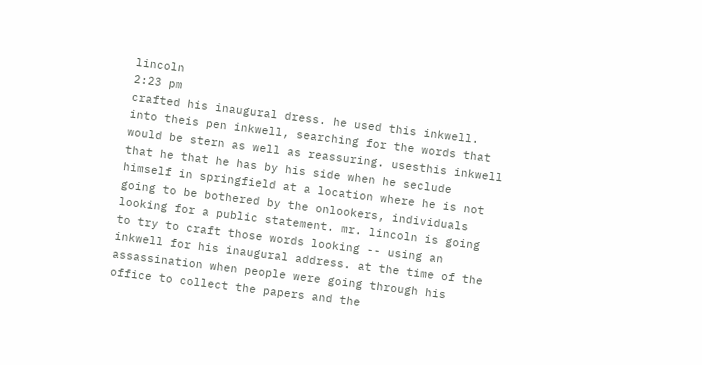lincoln
2:23 pm
crafted his inaugural dress. he used this inkwell. into theis pen inkwell, searching for the words that would be stern as well as reassuring. usesthis inkwell that he that he has by his side when he seclude himself in springfield at a location where he is not going to be bothered by the onlookers, individuals looking for a public statement. mr. lincoln is going to try to craft those words looking -- using an inkwell for his inaugural address. at the time of the assassination when people were going through his office to collect the papers and the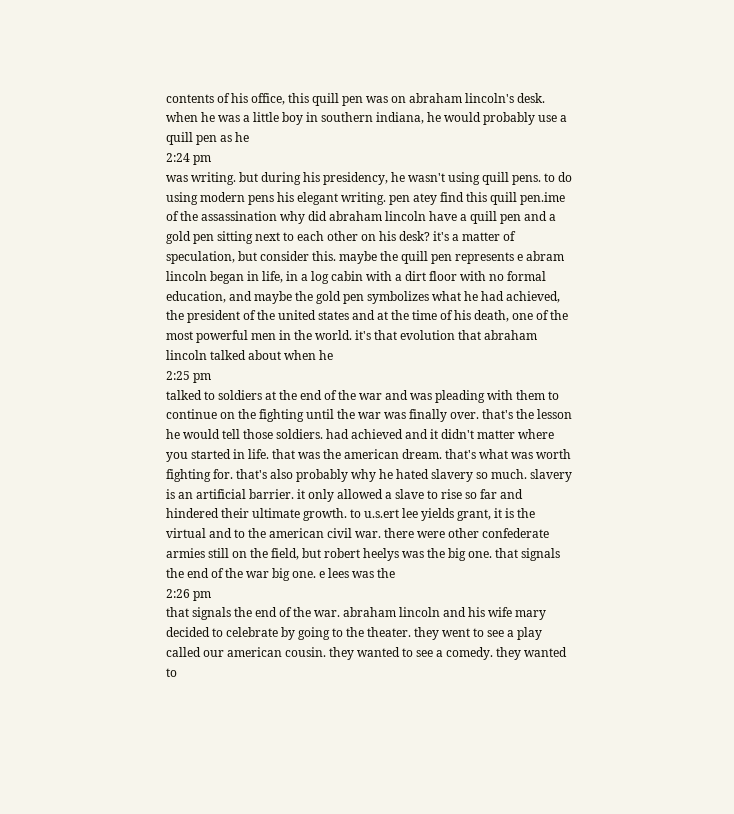contents of his office, this quill pen was on abraham lincoln's desk. when he was a little boy in southern indiana, he would probably use a quill pen as he
2:24 pm
was writing. but during his presidency, he wasn't using quill pens. to do using modern pens his elegant writing. pen atey find this quill pen.ime of the assassination why did abraham lincoln have a quill pen and a gold pen sitting next to each other on his desk? it's a matter of speculation, but consider this. maybe the quill pen represents e abram lincoln began in life, in a log cabin with a dirt floor with no formal education, and maybe the gold pen symbolizes what he had achieved, the president of the united states and at the time of his death, one of the most powerful men in the world. it's that evolution that abraham lincoln talked about when he
2:25 pm
talked to soldiers at the end of the war and was pleading with them to continue on the fighting until the war was finally over. that's the lesson he would tell those soldiers. had achieved and it didn't matter where you started in life. that was the american dream. that's what was worth fighting for. that's also probably why he hated slavery so much. slavery is an artificial barrier. it only allowed a slave to rise so far and hindered their ultimate growth. to u.s.ert lee yields grant, it is the virtual and to the american civil war. there were other confederate armies still on the field, but robert heelys was the big one. that signals the end of the war big one. e lees was the
2:26 pm
that signals the end of the war. abraham lincoln and his wife mary decided to celebrate by going to the theater. they went to see a play called our american cousin. they wanted to see a comedy. they wanted to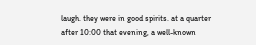laugh. they were in good spirits. at a quarter after 10:00 that evening, a well-known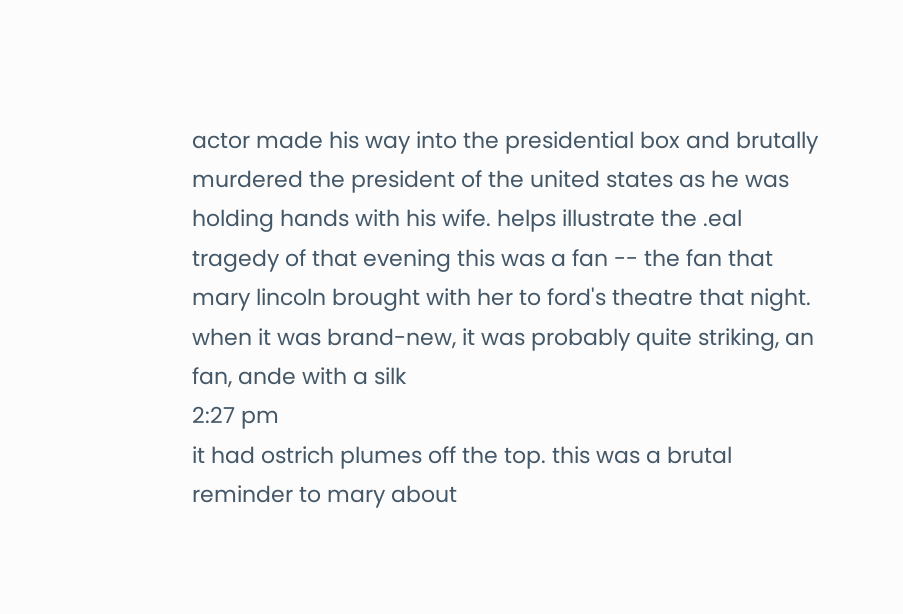actor made his way into the presidential box and brutally murdered the president of the united states as he was holding hands with his wife. helps illustrate the .eal tragedy of that evening this was a fan -- the fan that mary lincoln brought with her to ford's theatre that night. when it was brand-new, it was probably quite striking, an fan, ande with a silk
2:27 pm
it had ostrich plumes off the top. this was a brutal reminder to mary about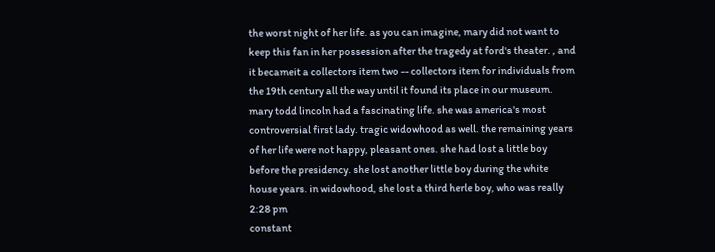the worst night of her life. as you can imagine, mary did not want to keep this fan in her possession after the tragedy at ford's theater. , and it becameit a collectors item two -- collectors item for individuals from the 19th century all the way until it found its place in our museum. mary todd lincoln had a fascinating life. she was america's most controversial first lady. tragic widowhood as well. the remaining years of her life were not happy, pleasant ones. she had lost a little boy before the presidency. she lost another little boy during the white house years. in widowhood, she lost a third herle boy, who was really
2:28 pm
constant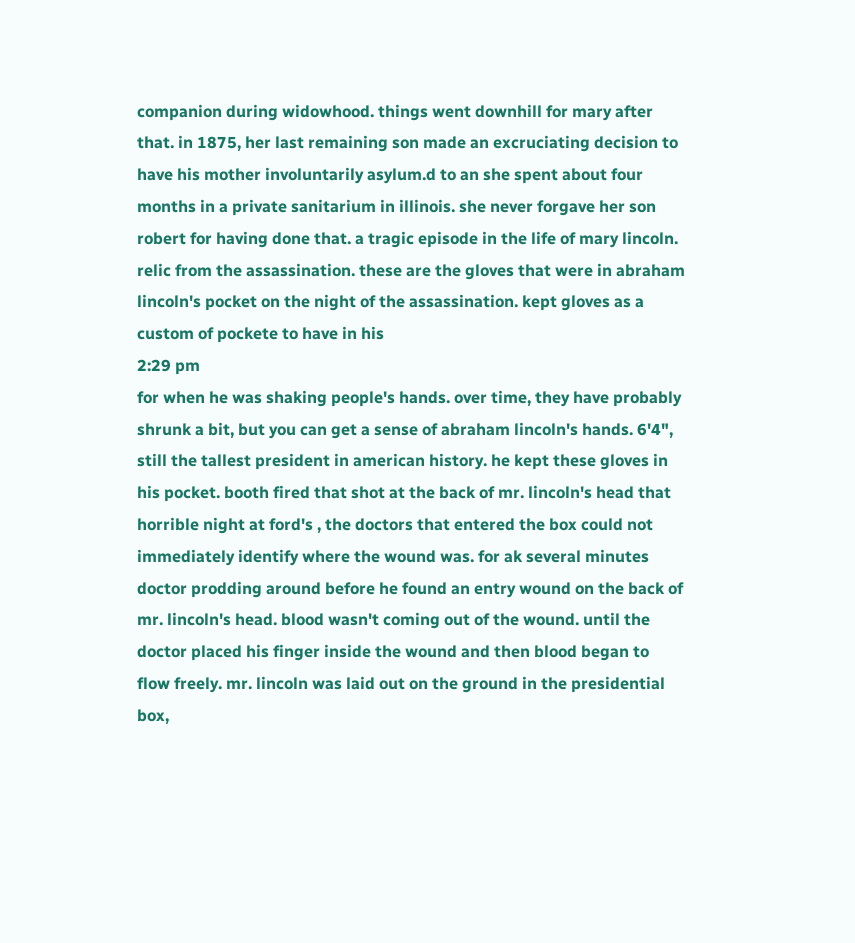companion during widowhood. things went downhill for mary after that. in 1875, her last remaining son made an excruciating decision to have his mother involuntarily asylum.d to an she spent about four months in a private sanitarium in illinois. she never forgave her son robert for having done that. a tragic episode in the life of mary lincoln. relic from the assassination. these are the gloves that were in abraham lincoln's pocket on the night of the assassination. kept gloves as a custom of pockete to have in his
2:29 pm
for when he was shaking people's hands. over time, they have probably shrunk a bit, but you can get a sense of abraham lincoln's hands. 6'4", still the tallest president in american history. he kept these gloves in his pocket. booth fired that shot at the back of mr. lincoln's head that horrible night at ford's , the doctors that entered the box could not immediately identify where the wound was. for ak several minutes doctor prodding around before he found an entry wound on the back of mr. lincoln's head. blood wasn't coming out of the wound. until the doctor placed his finger inside the wound and then blood began to flow freely. mr. lincoln was laid out on the ground in the presidential box,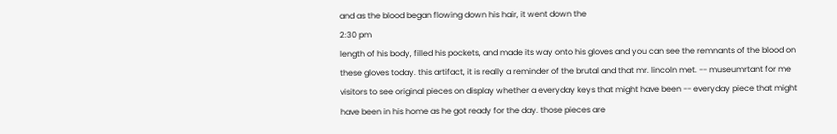and as the blood began flowing down his hair, it went down the
2:30 pm
length of his body, filled his pockets, and made its way onto his gloves and you can see the remnants of the blood on these gloves today. this artifact, it is really a reminder of the brutal and that mr. lincoln met. -- museumrtant for me visitors to see original pieces on display whether a everyday keys that might have been -- everyday piece that might have been in his home as he got ready for the day. those pieces are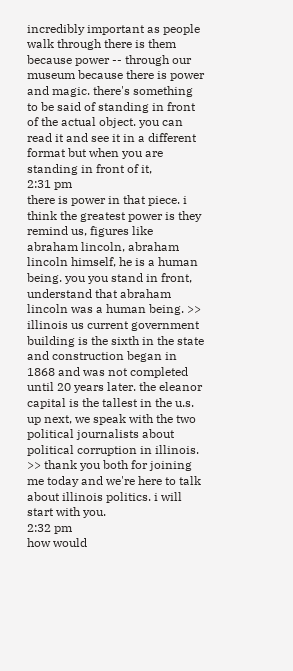incredibly important as people walk through there is them because power -- through our museum because there is power and magic. there's something to be said of standing in front of the actual object. you can read it and see it in a different format but when you are standing in front of it,
2:31 pm
there is power in that piece. i think the greatest power is they remind us, figures like abraham lincoln, abraham lincoln himself, he is a human being. you you stand in front, understand that abraham lincoln was a human being. >> illinois us current government building is the sixth in the state and construction began in 1868 and was not completed until 20 years later. the eleanor capital is the tallest in the u.s. up next, we speak with the two political journalists about political corruption in illinois. >> thank you both for joining me today and we're here to talk about illinois politics. i will start with you.
2:32 pm
how would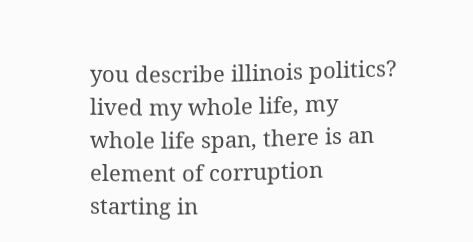you describe illinois politics? lived my whole life, my whole life span, there is an element of corruption starting in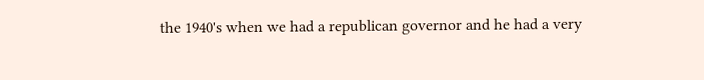the 1940's when we had a republican governor and he had a very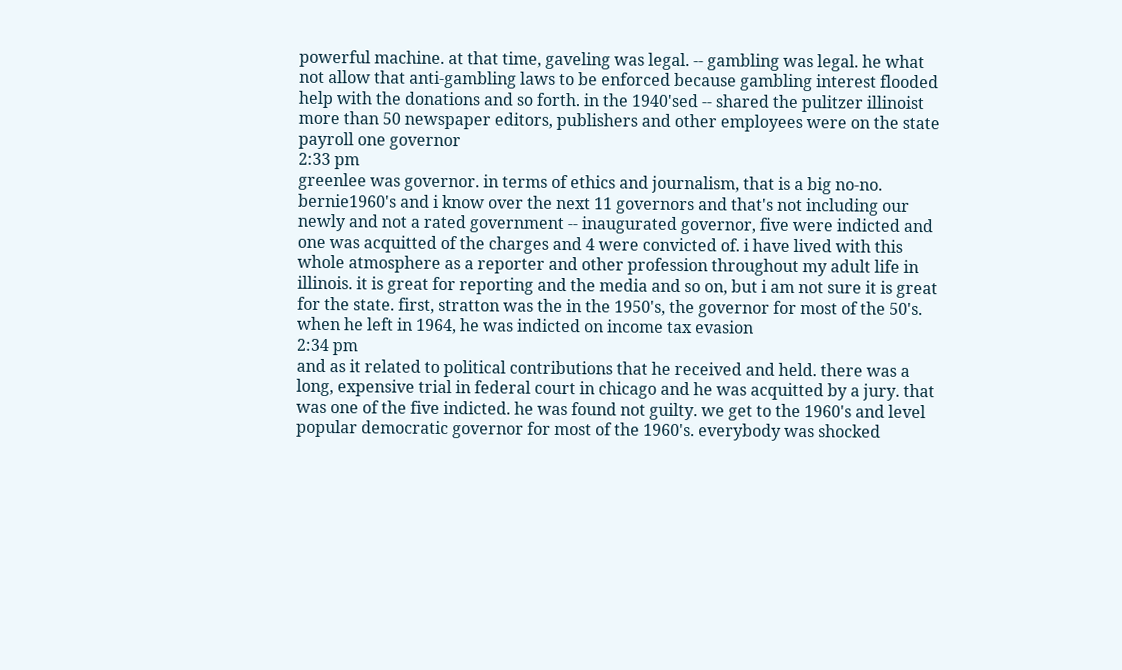powerful machine. at that time, gaveling was legal. -- gambling was legal. he what not allow that anti-gambling laws to be enforced because gambling interest flooded help with the donations and so forth. in the 1940'sed -- shared the pulitzer illinoist more than 50 newspaper editors, publishers and other employees were on the state payroll one governor
2:33 pm
greenlee was governor. in terms of ethics and journalism, that is a big no-no. bernie1960's and i know over the next 11 governors and that's not including our newly and not a rated government -- inaugurated governor, five were indicted and one was acquitted of the charges and 4 were convicted of. i have lived with this whole atmosphere as a reporter and other profession throughout my adult life in illinois. it is great for reporting and the media and so on, but i am not sure it is great for the state. first, stratton was the in the 1950's, the governor for most of the 50's. when he left in 1964, he was indicted on income tax evasion
2:34 pm
and as it related to political contributions that he received and held. there was a long, expensive trial in federal court in chicago and he was acquitted by a jury. that was one of the five indicted. he was found not guilty. we get to the 1960's and level popular democratic governor for most of the 1960's. everybody was shocked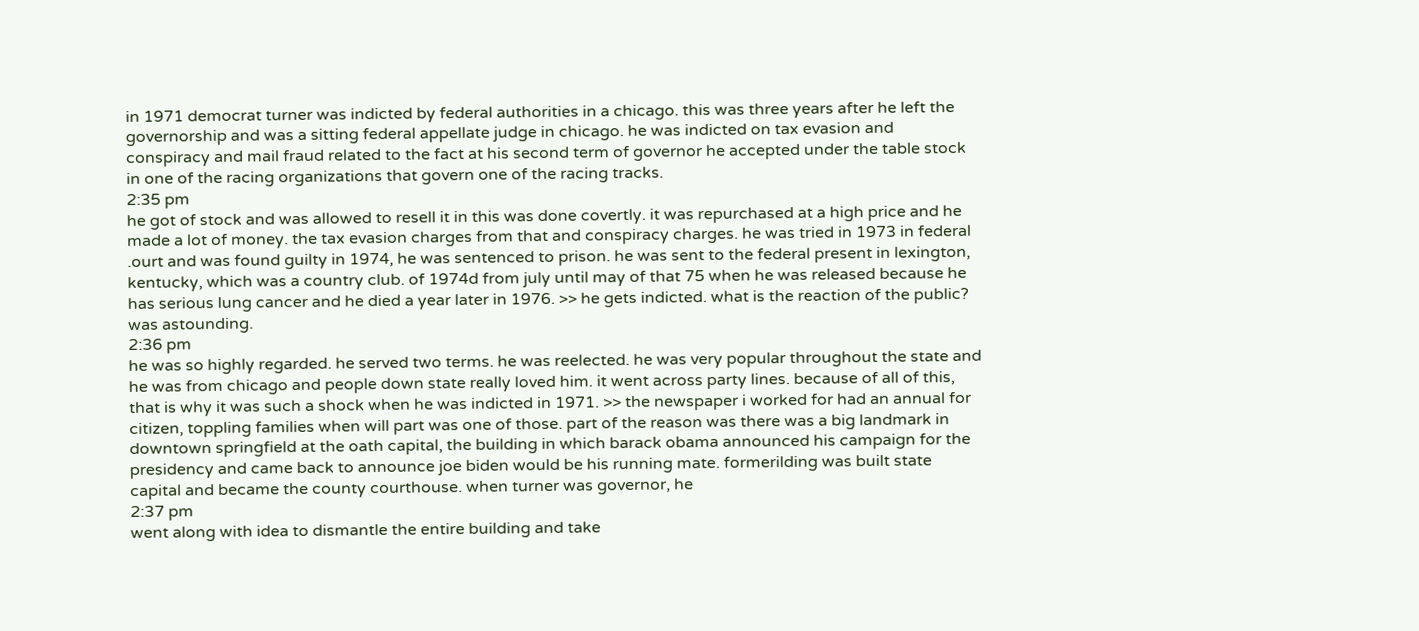in 1971 democrat turner was indicted by federal authorities in a chicago. this was three years after he left the governorship and was a sitting federal appellate judge in chicago. he was indicted on tax evasion and conspiracy and mail fraud related to the fact at his second term of governor he accepted under the table stock in one of the racing organizations that govern one of the racing tracks.
2:35 pm
he got of stock and was allowed to resell it in this was done covertly. it was repurchased at a high price and he made a lot of money. the tax evasion charges from that and conspiracy charges. he was tried in 1973 in federal .ourt and was found guilty in 1974, he was sentenced to prison. he was sent to the federal present in lexington, kentucky, which was a country club. of 1974d from july until may of that 75 when he was released because he has serious lung cancer and he died a year later in 1976. >> he gets indicted. what is the reaction of the public? was astounding.
2:36 pm
he was so highly regarded. he served two terms. he was reelected. he was very popular throughout the state and he was from chicago and people down state really loved him. it went across party lines. because of all of this, that is why it was such a shock when he was indicted in 1971. >> the newspaper i worked for had an annual for citizen, toppling families when will part was one of those. part of the reason was there was a big landmark in downtown springfield at the oath capital, the building in which barack obama announced his campaign for the presidency and came back to announce joe biden would be his running mate. formerilding was built state capital and became the county courthouse. when turner was governor, he
2:37 pm
went along with idea to dismantle the entire building and take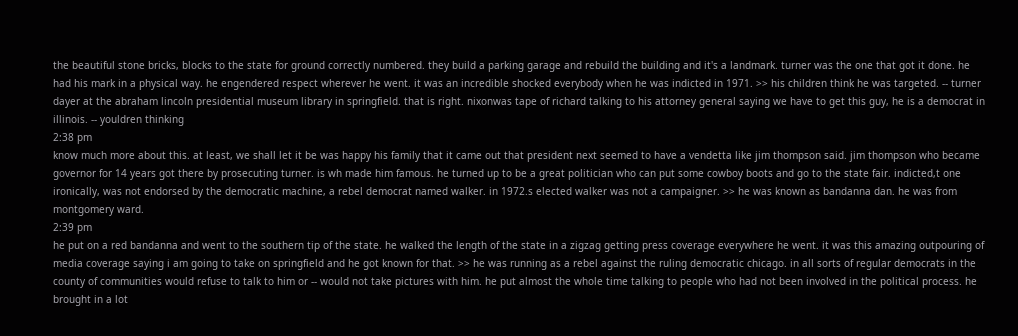the beautiful stone bricks, blocks to the state for ground correctly numbered. they build a parking garage and rebuild the building and it's a landmark. turner was the one that got it done. he had his mark in a physical way. he engendered respect wherever he went. it was an incredible shocked everybody when he was indicted in 1971. >> his children think he was targeted. -- turner dayer at the abraham lincoln presidential museum library in springfield. that is right. nixonwas tape of richard talking to his attorney general saying we have to get this guy, he is a democrat in illinois. -- youldren thinking
2:38 pm
know much more about this. at least, we shall let it be was happy his family that it came out that president next seemed to have a vendetta like jim thompson said. jim thompson who became governor for 14 years got there by prosecuting turner. is wh made him famous. he turned up to be a great politician who can put some cowboy boots and go to the state fair. indicted,t one ironically, was not endorsed by the democratic machine, a rebel democrat named walker. in 1972.s elected walker was not a campaigner. >> he was known as bandanna dan. he was from montgomery ward.
2:39 pm
he put on a red bandanna and went to the southern tip of the state. he walked the length of the state in a zigzag getting press coverage everywhere he went. it was this amazing outpouring of media coverage saying i am going to take on springfield and he got known for that. >> he was running as a rebel against the ruling democratic chicago. in all sorts of regular democrats in the county of communities would refuse to talk to him or -- would not take pictures with him. he put almost the whole time talking to people who had not been involved in the political process. he brought in a lot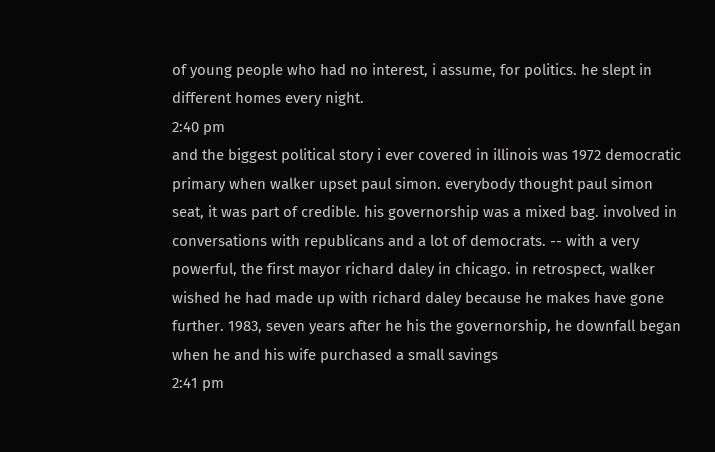of young people who had no interest, i assume, for politics. he slept in different homes every night.
2:40 pm
and the biggest political story i ever covered in illinois was 1972 democratic primary when walker upset paul simon. everybody thought paul simon seat, it was part of credible. his governorship was a mixed bag. involved in conversations with republicans and a lot of democrats. -- with a very powerful, the first mayor richard daley in chicago. in retrospect, walker wished he had made up with richard daley because he makes have gone further. 1983, seven years after he his the governorship, he downfall began when he and his wife purchased a small savings
2:41 pm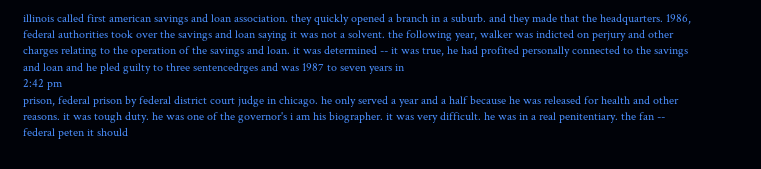illinois called first american savings and loan association. they quickly opened a branch in a suburb. and they made that the headquarters. 1986, federal authorities took over the savings and loan saying it was not a solvent. the following year, walker was indicted on perjury and other charges relating to the operation of the savings and loan. it was determined -- it was true, he had profited personally connected to the savings and loan and he pled guilty to three sentencedrges and was 1987 to seven years in
2:42 pm
prison, federal prison by federal district court judge in chicago. he only served a year and a half because he was released for health and other reasons. it was tough duty. he was one of the governor's i am his biographer. it was very difficult. he was in a real penitentiary. the fan -- federal peten it should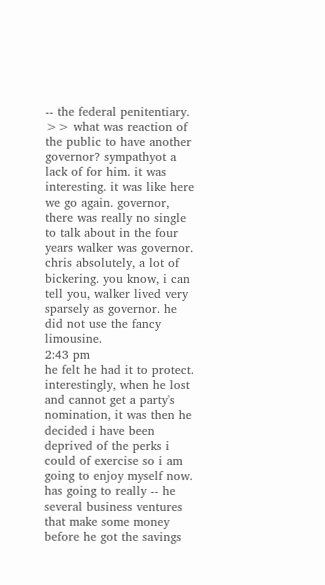-- the federal penitentiary. >> what was reaction of the public to have another governor? sympathyot a lack of for him. it was interesting. it was like here we go again. governor, there was really no single to talk about in the four years walker was governor. chris absolutely, a lot of bickering. you know, i can tell you, walker lived very sparsely as governor. he did not use the fancy limousine.
2:43 pm
he felt he had it to protect. interestingly, when he lost and cannot get a party's nomination, it was then he decided i have been deprived of the perks i could of exercise so i am going to enjoy myself now. has going to really -- he several business ventures that make some money before he got the savings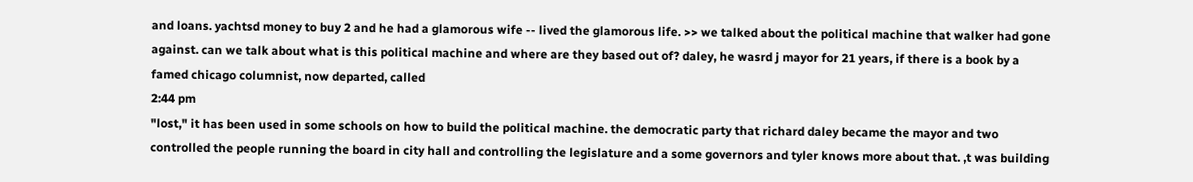and loans. yachtsd money to buy 2 and he had a glamorous wife -- lived the glamorous life. >> we talked about the political machine that walker had gone against. can we talk about what is this political machine and where are they based out of? daley, he wasrd j mayor for 21 years, if there is a book by a famed chicago columnist, now departed, called
2:44 pm
"lost," it has been used in some schools on how to build the political machine. the democratic party that richard daley became the mayor and two controlled the people running the board in city hall and controlling the legislature and a some governors and tyler knows more about that. ,t was building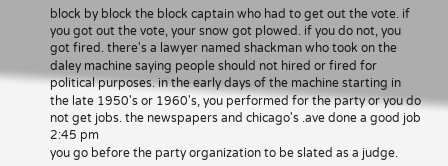block by block the block captain who had to get out the vote. if you got out the vote, your snow got plowed. if you do not, you got fired. there's a lawyer named shackman who took on the daley machine saying people should not hired or fired for political purposes. in the early days of the machine starting in the late 1950's or 1960's, you performed for the party or you do not get jobs. the newspapers and chicago's .ave done a good job
2:45 pm
you go before the party organization to be slated as a judge.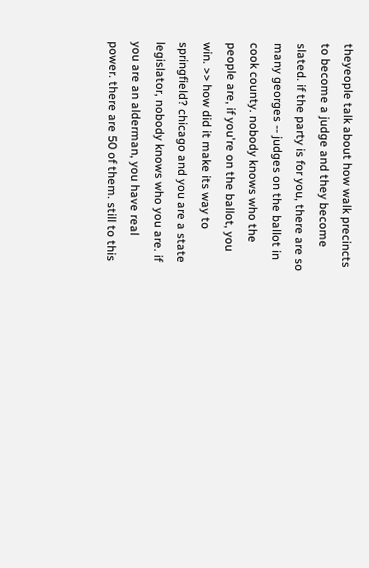theyeople talk about how walk precincts to become a judge and they become slated. if the party is for you, there are so many georges -- judges on the ballot in cook county. nobody knows who the people are, if you're on the ballot, you win. >> how did it make its way to springfield? chicago and you are a state legislator, nobody knows who you are. if you are an alderman, you have real power. there are 50 of them. still to this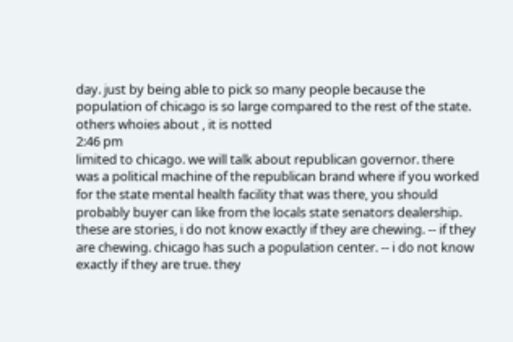day. just by being able to pick so many people because the population of chicago is so large compared to the rest of the state. others whoies about , it is notted
2:46 pm
limited to chicago. we will talk about republican governor. there was a political machine of the republican brand where if you worked for the state mental health facility that was there, you should probably buyer can like from the locals state senators dealership. these are stories, i do not know exactly if they are chewing. -- if they are chewing. chicago has such a population center. -- i do not know exactly if they are true. they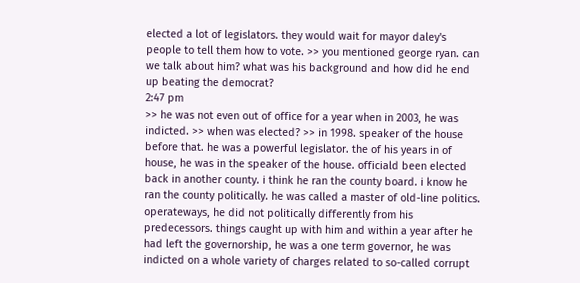elected a lot of legislators. they would wait for mayor daley's people to tell them how to vote. >> you mentioned george ryan. can we talk about him? what was his background and how did he end up beating the democrat?
2:47 pm
>> he was not even out of office for a year when in 2003, he was indicted. >> when was elected? >> in 1998. speaker of the house before that. he was a powerful legislator. the of his years in of house, he was in the speaker of the house. officiald been elected back in another county. i think he ran the county board. i know he ran the county politically. he was called a master of old-line politics. operateways, he did not politically differently from his predecessors. things caught up with him and within a year after he had left the governorship, he was a one term governor, he was indicted on a whole variety of charges related to so-called corrupt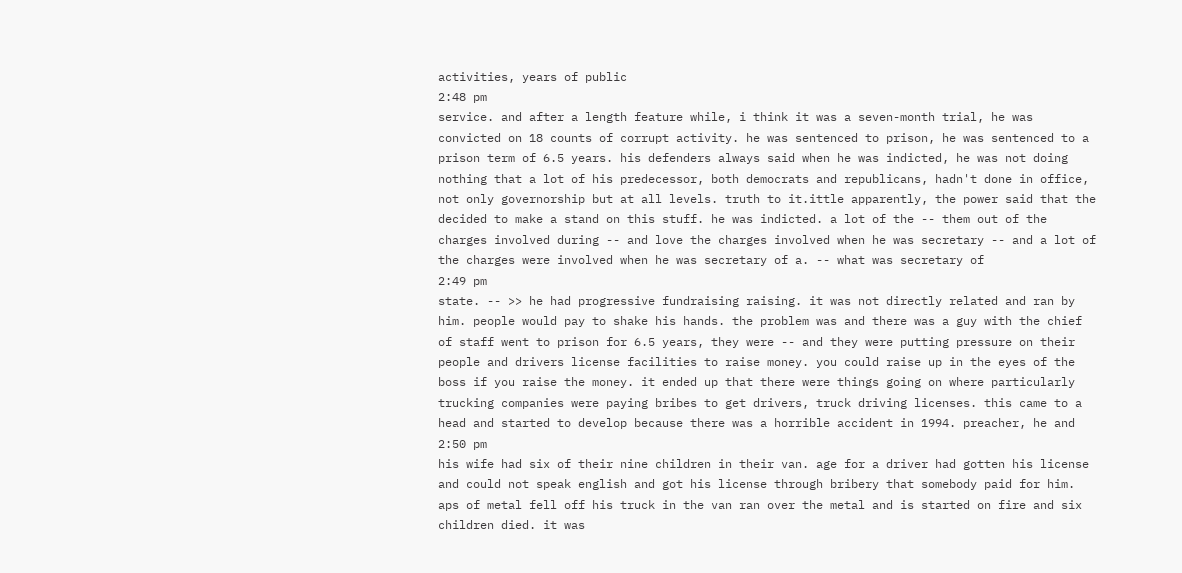activities, years of public
2:48 pm
service. and after a length feature while, i think it was a seven-month trial, he was convicted on 18 counts of corrupt activity. he was sentenced to prison, he was sentenced to a prison term of 6.5 years. his defenders always said when he was indicted, he was not doing nothing that a lot of his predecessor, both democrats and republicans, hadn't done in office, not only governorship but at all levels. truth to it.ittle apparently, the power said that the decided to make a stand on this stuff. he was indicted. a lot of the -- them out of the charges involved during -- and love the charges involved when he was secretary -- and a lot of the charges were involved when he was secretary of a. -- what was secretary of
2:49 pm
state. -- >> he had progressive fundraising raising. it was not directly related and ran by him. people would pay to shake his hands. the problem was and there was a guy with the chief of staff went to prison for 6.5 years, they were -- and they were putting pressure on their people and drivers license facilities to raise money. you could raise up in the eyes of the boss if you raise the money. it ended up that there were things going on where particularly trucking companies were paying bribes to get drivers, truck driving licenses. this came to a head and started to develop because there was a horrible accident in 1994. preacher, he and
2:50 pm
his wife had six of their nine children in their van. age for a driver had gotten his license and could not speak english and got his license through bribery that somebody paid for him. aps of metal fell off his truck in the van ran over the metal and is started on fire and six children died. it was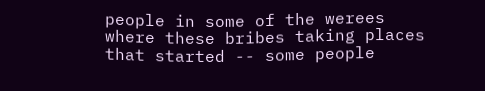people in some of the werees where these bribes taking places that started -- some people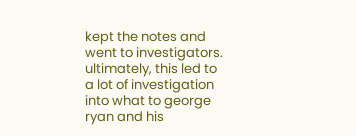kept the notes and went to investigators. ultimately, this led to a lot of investigation into what to george ryan and his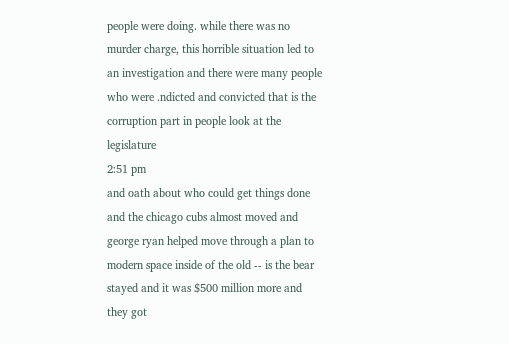people were doing. while there was no murder charge, this horrible situation led to an investigation and there were many people who were .ndicted and convicted that is the corruption part in people look at the legislature
2:51 pm
and oath about who could get things done and the chicago cubs almost moved and george ryan helped move through a plan to modern space inside of the old -- is the bear stayed and it was $500 million more and they got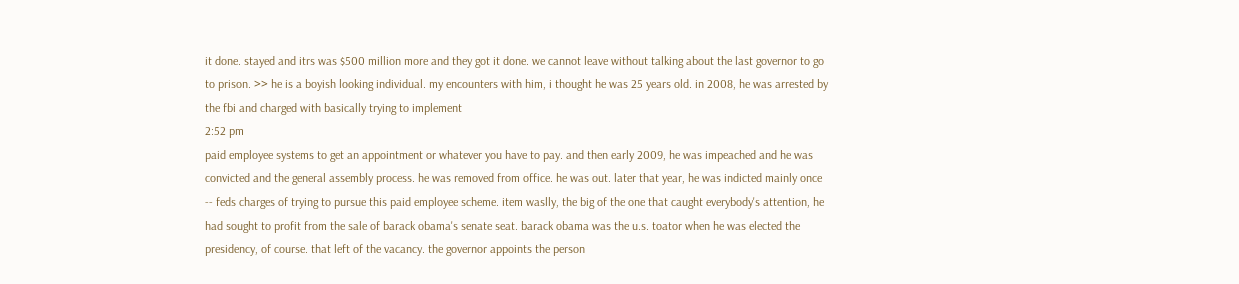it done. stayed and itrs was $500 million more and they got it done. we cannot leave without talking about the last governor to go to prison. >> he is a boyish looking individual. my encounters with him, i thought he was 25 years old. in 2008, he was arrested by the fbi and charged with basically trying to implement
2:52 pm
paid employee systems to get an appointment or whatever you have to pay. and then early 2009, he was impeached and he was convicted and the general assembly process. he was removed from office. he was out. later that year, he was indicted mainly once -- feds charges of trying to pursue this paid employee scheme. item waslly, the big of the one that caught everybody's attention, he had sought to profit from the sale of barack obama's senate seat. barack obama was the u.s. toator when he was elected the presidency, of course. that left of the vacancy. the governor appoints the person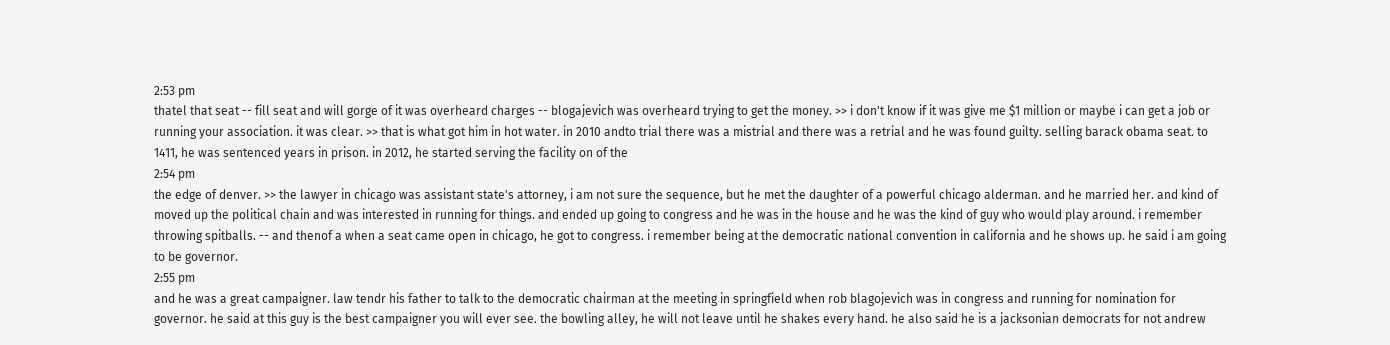2:53 pm
thatel that seat -- fill seat and will gorge of it was overheard charges -- blogajevich was overheard trying to get the money. >> i don't know if it was give me $1 million or maybe i can get a job or running your association. it was clear. >> that is what got him in hot water. in 2010 andto trial there was a mistrial and there was a retrial and he was found guilty. selling barack obama seat. to 1411, he was sentenced years in prison. in 2012, he started serving the facility on of the
2:54 pm
the edge of denver. >> the lawyer in chicago was assistant state's attorney, i am not sure the sequence, but he met the daughter of a powerful chicago alderman. and he married her. and kind of moved up the political chain and was interested in running for things. and ended up going to congress and he was in the house and he was the kind of guy who would play around. i remember throwing spitballs. -- and thenof a when a seat came open in chicago, he got to congress. i remember being at the democratic national convention in california and he shows up. he said i am going to be governor.
2:55 pm
and he was a great campaigner. law tendr his father to talk to the democratic chairman at the meeting in springfield when rob blagojevich was in congress and running for nomination for governor. he said at this guy is the best campaigner you will ever see. the bowling alley, he will not leave until he shakes every hand. he also said he is a jacksonian democrats for not andrew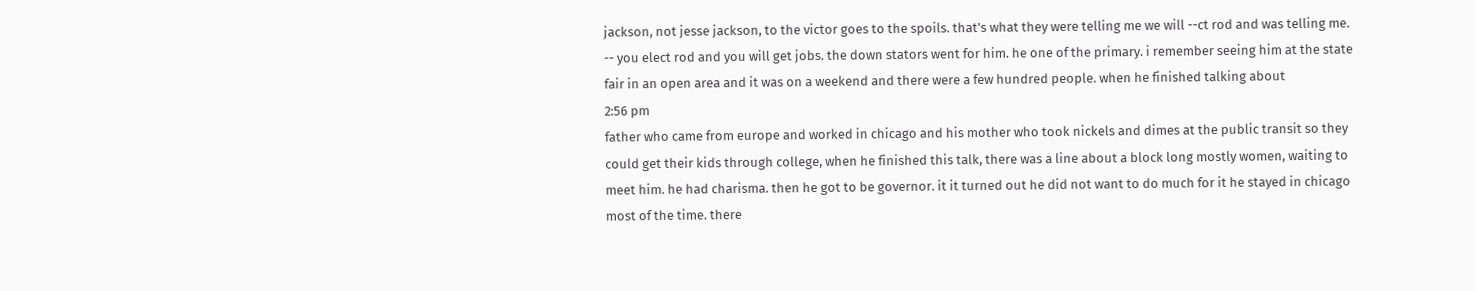jackson, not jesse jackson, to the victor goes to the spoils. that's what they were telling me we will --ct rod and was telling me. -- you elect rod and you will get jobs. the down stators went for him. he one of the primary. i remember seeing him at the state fair in an open area and it was on a weekend and there were a few hundred people. when he finished talking about
2:56 pm
father who came from europe and worked in chicago and his mother who took nickels and dimes at the public transit so they could get their kids through college, when he finished this talk, there was a line about a block long mostly women, waiting to meet him. he had charisma. then he got to be governor. it it turned out he did not want to do much for it he stayed in chicago most of the time. there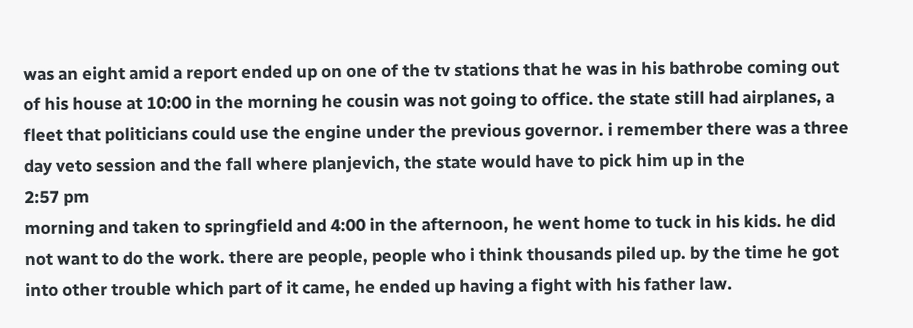was an eight amid a report ended up on one of the tv stations that he was in his bathrobe coming out of his house at 10:00 in the morning he cousin was not going to office. the state still had airplanes, a fleet that politicians could use the engine under the previous governor. i remember there was a three day veto session and the fall where planjevich, the state would have to pick him up in the
2:57 pm
morning and taken to springfield and 4:00 in the afternoon, he went home to tuck in his kids. he did not want to do the work. there are people, people who i think thousands piled up. by the time he got into other trouble which part of it came, he ended up having a fight with his father law.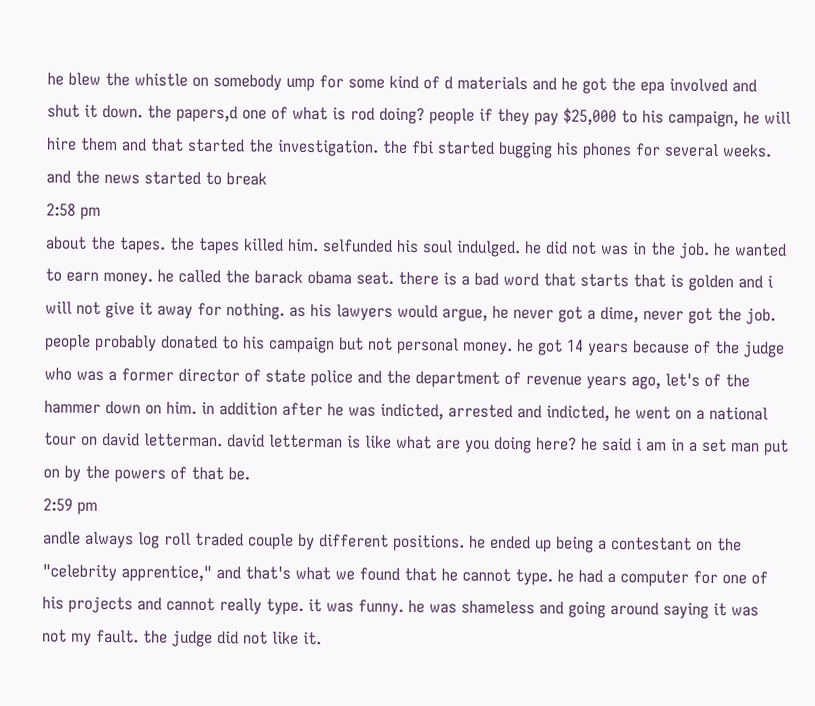he blew the whistle on somebody ump for some kind of d materials and he got the epa involved and shut it down. the papers,d one of what is rod doing? people if they pay $25,000 to his campaign, he will hire them and that started the investigation. the fbi started bugging his phones for several weeks. and the news started to break
2:58 pm
about the tapes. the tapes killed him. selfunded his soul indulged. he did not was in the job. he wanted to earn money. he called the barack obama seat. there is a bad word that starts that is golden and i will not give it away for nothing. as his lawyers would argue, he never got a dime, never got the job. people probably donated to his campaign but not personal money. he got 14 years because of the judge who was a former director of state police and the department of revenue years ago, let's of the hammer down on him. in addition after he was indicted, arrested and indicted, he went on a national tour on david letterman. david letterman is like what are you doing here? he said i am in a set man put on by the powers of that be.
2:59 pm
andle always log roll traded couple by different positions. he ended up being a contestant on the "celebrity apprentice," and that's what we found that he cannot type. he had a computer for one of his projects and cannot really type. it was funny. he was shameless and going around saying it was not my fault. the judge did not like it.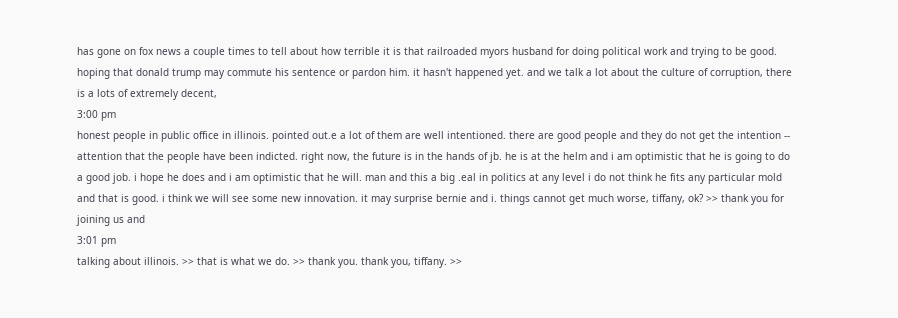has gone on fox news a couple times to tell about how terrible it is that railroaded myors husband for doing political work and trying to be good. hoping that donald trump may commute his sentence or pardon him. it hasn't happened yet. and we talk a lot about the culture of corruption, there is a lots of extremely decent,
3:00 pm
honest people in public office in illinois. pointed out.e a lot of them are well intentioned. there are good people and they do not get the intention -- attention that the people have been indicted. right now, the future is in the hands of jb. he is at the helm and i am optimistic that he is going to do a good job. i hope he does and i am optimistic that he will. man and this a big .eal in politics at any level i do not think he fits any particular mold and that is good. i think we will see some new innovation. it may surprise bernie and i. things cannot get much worse, tiffany, ok? >> thank you for joining us and
3:01 pm
talking about illinois. >> that is what we do. >> thank you. thank you, tiffany. >>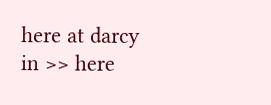here at darcy in >> here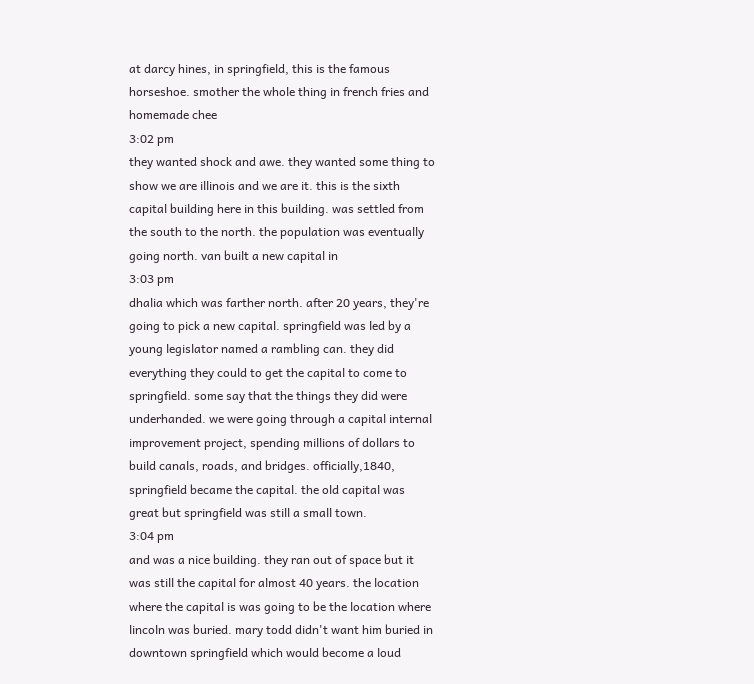at darcy hines, in springfield, this is the famous horseshoe. smother the whole thing in french fries and homemade chee
3:02 pm
they wanted shock and awe. they wanted some thing to show we are illinois and we are it. this is the sixth capital building here in this building. was settled from the south to the north. the population was eventually going north. van built a new capital in
3:03 pm
dhalia which was farther north. after 20 years, they're going to pick a new capital. springfield was led by a young legislator named a rambling can. they did everything they could to get the capital to come to springfield. some say that the things they did were underhanded. we were going through a capital internal improvement project, spending millions of dollars to build canals, roads, and bridges. officially,1840, springfield became the capital. the old capital was great but springfield was still a small town.
3:04 pm
and was a nice building. they ran out of space but it was still the capital for almost 40 years. the location where the capital is was going to be the location where lincoln was buried. mary todd didn't want him buried in downtown springfield which would become a loud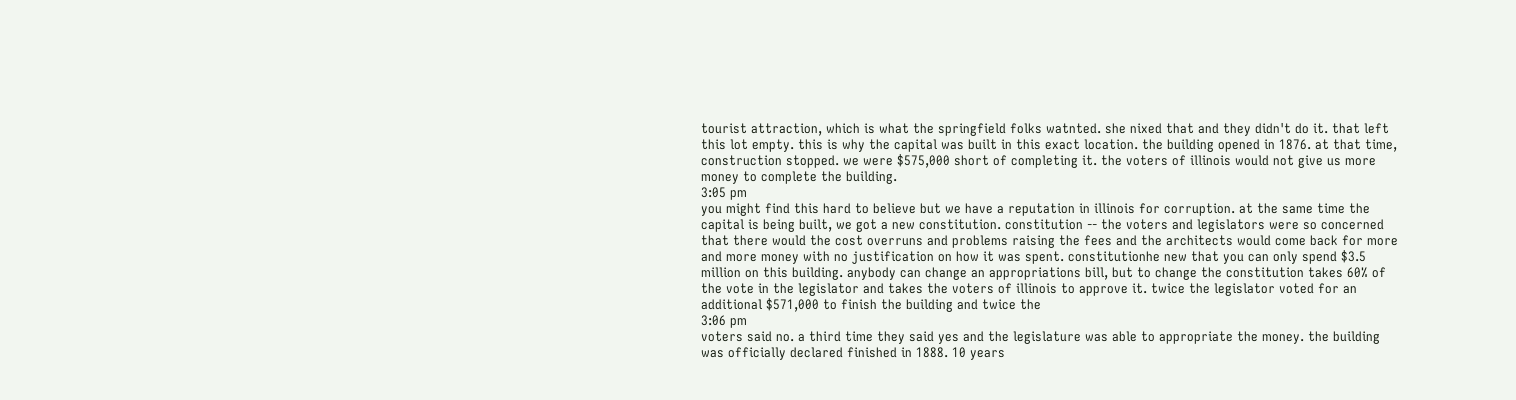tourist attraction, which is what the springfield folks watnted. she nixed that and they didn't do it. that left this lot empty. this is why the capital was built in this exact location. the building opened in 1876. at that time, construction stopped. we were $575,000 short of completing it. the voters of illinois would not give us more money to complete the building.
3:05 pm
you might find this hard to believe but we have a reputation in illinois for corruption. at the same time the capital is being built, we got a new constitution. constitution -- the voters and legislators were so concerned that there would the cost overruns and problems raising the fees and the architects would come back for more and more money with no justification on how it was spent. constitutionhe new that you can only spend $3.5 million on this building. anybody can change an appropriations bill, but to change the constitution takes 60% of the vote in the legislator and takes the voters of illinois to approve it. twice the legislator voted for an additional $571,000 to finish the building and twice the
3:06 pm
voters said no. a third time they said yes and the legislature was able to appropriate the money. the building was officially declared finished in 1888. 10 years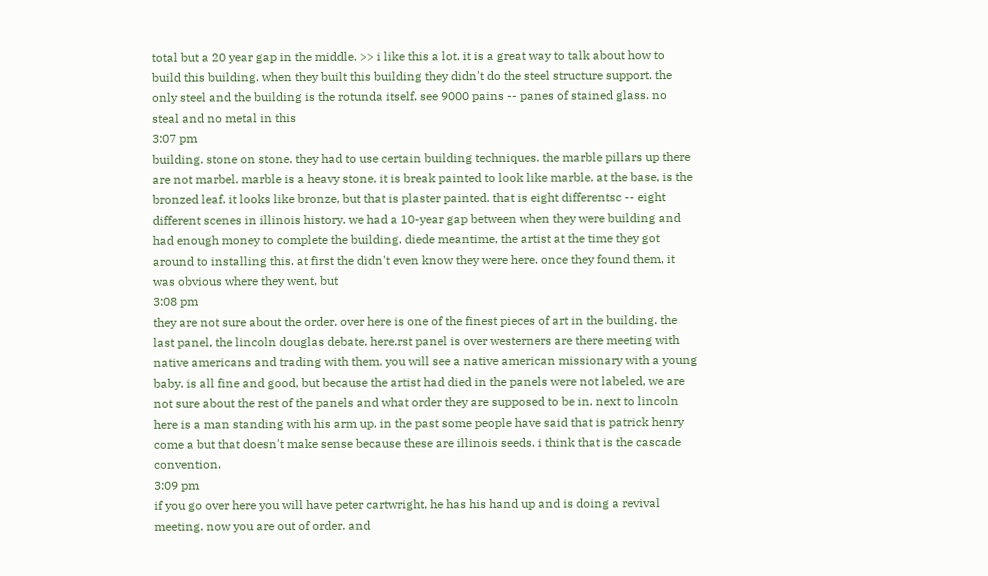total but a 20 year gap in the middle. >> i like this a lot. it is a great way to talk about how to build this building. when they built this building they didn't do the steel structure support. the only steel and the building is the rotunda itself. see 9000 pains -- panes of stained glass. no steal and no metal in this
3:07 pm
building. stone on stone. they had to use certain building techniques. the marble pillars up there are not marbel. marble is a heavy stone. it is break painted to look like marble. at the base, is the bronzed leaf. it looks like bronze, but that is plaster painted. that is eight differentsc -- eight different scenes in illinois history. we had a 10-year gap between when they were building and had enough money to complete the building. diede meantime, the artist at the time they got around to installing this. at first the didn't even know they were here. once they found them, it was obvious where they went, but
3:08 pm
they are not sure about the order. over here is one of the finest pieces of art in the building. the last panel, the lincoln douglas debate. here.rst panel is over westerners are there meeting with native americans and trading with them. you will see a native american missionary with a young baby. is all fine and good, but because the artist had died in the panels were not labeled, we are not sure about the rest of the panels and what order they are supposed to be in. next to lincoln here is a man standing with his arm up. in the past some people have said that is patrick henry come a but that doesn't make sense because these are illinois seeds. i think that is the cascade convention.
3:09 pm
if you go over here you will have peter cartwright, he has his hand up and is doing a revival meeting. now you are out of order. and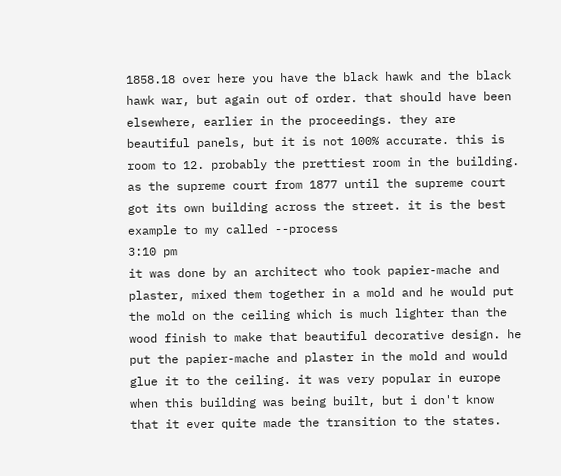1858.18 over here you have the black hawk and the black hawk war, but again out of order. that should have been elsewhere, earlier in the proceedings. they are beautiful panels, but it is not 100% accurate. this is room to 12. probably the prettiest room in the building. as the supreme court from 1877 until the supreme court got its own building across the street. it is the best example to my called --process
3:10 pm
it was done by an architect who took papier-mache and plaster, mixed them together in a mold and he would put the mold on the ceiling which is much lighter than the wood finish to make that beautiful decorative design. he put the papier-mache and plaster in the mold and would glue it to the ceiling. it was very popular in europe when this building was being built, but i don't know that it ever quite made the transition to the states.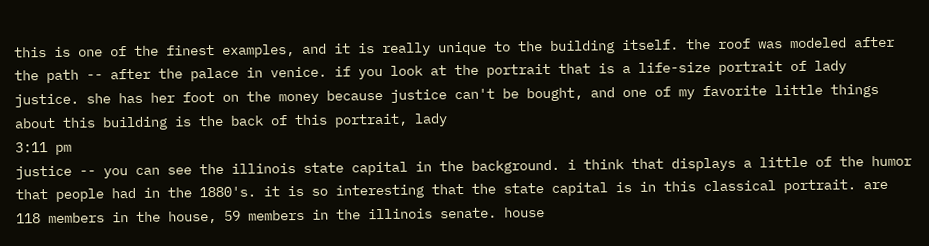this is one of the finest examples, and it is really unique to the building itself. the roof was modeled after the path -- after the palace in venice. if you look at the portrait that is a life-size portrait of lady justice. she has her foot on the money because justice can't be bought, and one of my favorite little things about this building is the back of this portrait, lady
3:11 pm
justice -- you can see the illinois state capital in the background. i think that displays a little of the humor that people had in the 1880's. it is so interesting that the state capital is in this classical portrait. are 118 members in the house, 59 members in the illinois senate. house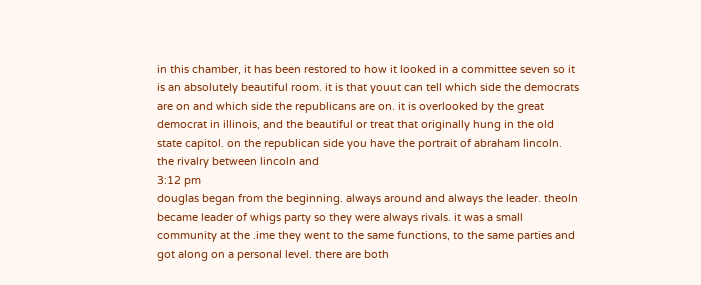in this chamber, it has been restored to how it looked in a committee seven so it is an absolutely beautiful room. it is that youut can tell which side the democrats are on and which side the republicans are on. it is overlooked by the great democrat in illinois, and the beautiful or treat that originally hung in the old state capitol. on the republican side you have the portrait of abraham lincoln. the rivalry between lincoln and
3:12 pm
douglas began from the beginning. always around and always the leader. theoln became leader of whigs party so they were always rivals. it was a small community at the .ime they went to the same functions, to the same parties and got along on a personal level. there are both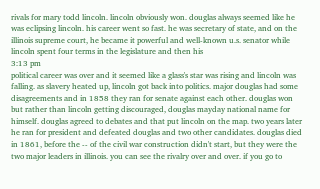rivals for mary todd lincoln. lincoln obviously won. douglas always seemed like he was eclipsing lincoln. his career went so fast. he was secretary of state, and on the illinois supreme court, he became it powerful and well-known u.s. senator while lincoln spent four terms in the legislature and then his
3:13 pm
political career was over and it seemed like a glass's star was rising and lincoln was falling. as slavery heated up, lincoln got back into politics. major douglas had some disagreements and in 1858 they ran for senate against each other. douglas won but rather than lincoln getting discouraged, douglas mayday national name for himself. douglas agreed to debates and that put lincoln on the map. two years later he ran for president and defeated douglas and two other candidates. douglas died in 1861, before the -- of the civil war construction didn't start, but they were the two major leaders in illinois. you can see the rivalry over and over. if you go to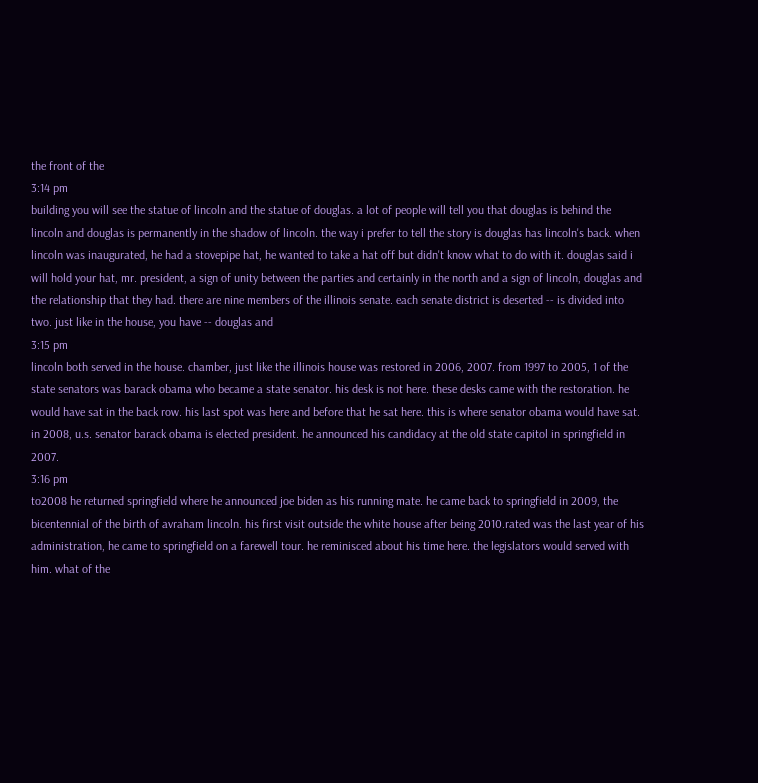the front of the
3:14 pm
building you will see the statue of lincoln and the statue of douglas. a lot of people will tell you that douglas is behind the lincoln and douglas is permanently in the shadow of lincoln. the way i prefer to tell the story is douglas has lincoln's back. when lincoln was inaugurated, he had a stovepipe hat, he wanted to take a hat off but didn't know what to do with it. douglas said i will hold your hat, mr. president, a sign of unity between the parties and certainly in the north and a sign of lincoln, douglas and the relationship that they had. there are nine members of the illinois senate. each senate district is deserted -- is divided into two. just like in the house, you have -- douglas and
3:15 pm
lincoln both served in the house. chamber, just like the illinois house was restored in 2006, 2007. from 1997 to 2005, 1 of the state senators was barack obama who became a state senator. his desk is not here. these desks came with the restoration. he would have sat in the back row. his last spot was here and before that he sat here. this is where senator obama would have sat. in 2008, u.s. senator barack obama is elected president. he announced his candidacy at the old state capitol in springfield in 2007.
3:16 pm
to2008 he returned springfield where he announced joe biden as his running mate. he came back to springfield in 2009, the bicentennial of the birth of avraham lincoln. his first visit outside the white house after being 2010.rated was the last year of his administration, he came to springfield on a farewell tour. he reminisced about his time here. the legislators would served with him. what of the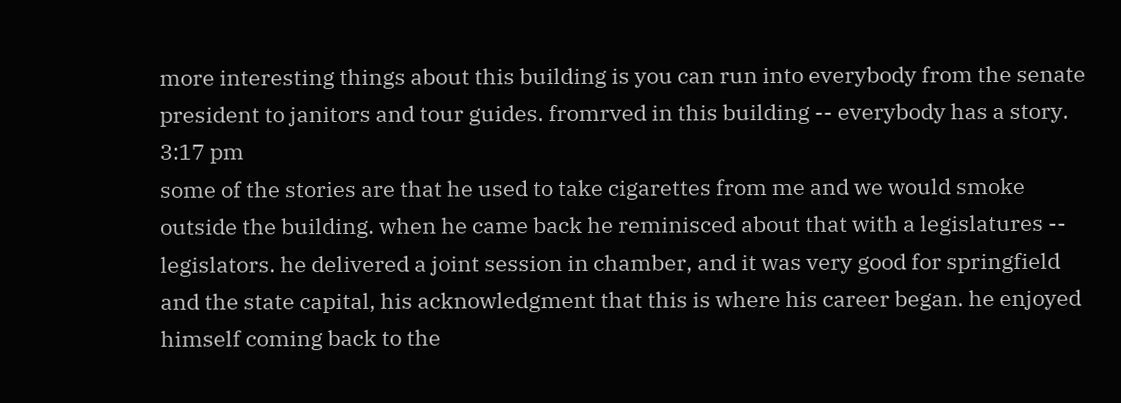more interesting things about this building is you can run into everybody from the senate president to janitors and tour guides. fromrved in this building -- everybody has a story.
3:17 pm
some of the stories are that he used to take cigarettes from me and we would smoke outside the building. when he came back he reminisced about that with a legislatures -- legislators. he delivered a joint session in chamber, and it was very good for springfield and the state capital, his acknowledgment that this is where his career began. he enjoyed himself coming back to the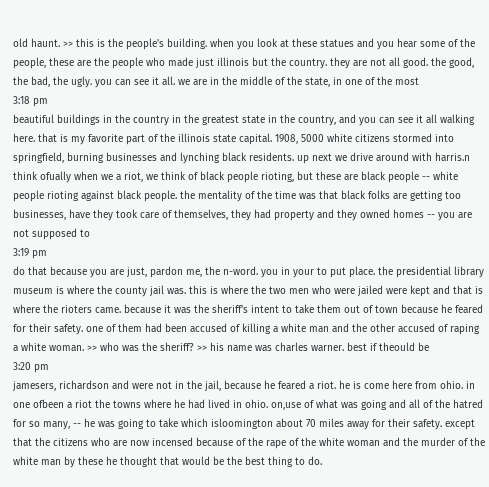old haunt. >> this is the people's building. when you look at these statues and you hear some of the people, these are the people who made just illinois but the country. they are not all good. the good, the bad, the ugly. you can see it all. we are in the middle of the state, in one of the most
3:18 pm
beautiful buildings in the country in the greatest state in the country, and you can see it all walking here. that is my favorite part of the illinois state capital. 1908, 5000 white citizens stormed into springfield, burning businesses and lynching black residents. up next we drive around with harris.n think ofually when we a riot, we think of black people rioting, but these are black people -- white people rioting against black people. the mentality of the time was that black folks are getting too businesses, have they took care of themselves, they had property and they owned homes -- you are not supposed to
3:19 pm
do that because you are just, pardon me, the n-word. you in your to put place. the presidential library museum is where the county jail was. this is where the two men who were jailed were kept and that is where the rioters came. because it was the sheriff's intent to take them out of town because he feared for their safety. one of them had been accused of killing a white man and the other accused of raping a white woman. >> who was the sheriff? >> his name was charles warner. best if theould be
3:20 pm
jamesers, richardson and were not in the jail, because he feared a riot. he is come here from ohio. in one ofbeen a riot the towns where he had lived in ohio. on,use of what was going and all of the hatred for so many, -- he was going to take which isloomington about 70 miles away for their safety. except that the citizens who are now incensed because of the rape of the white woman and the murder of the white man by these he thought that would be the best thing to do.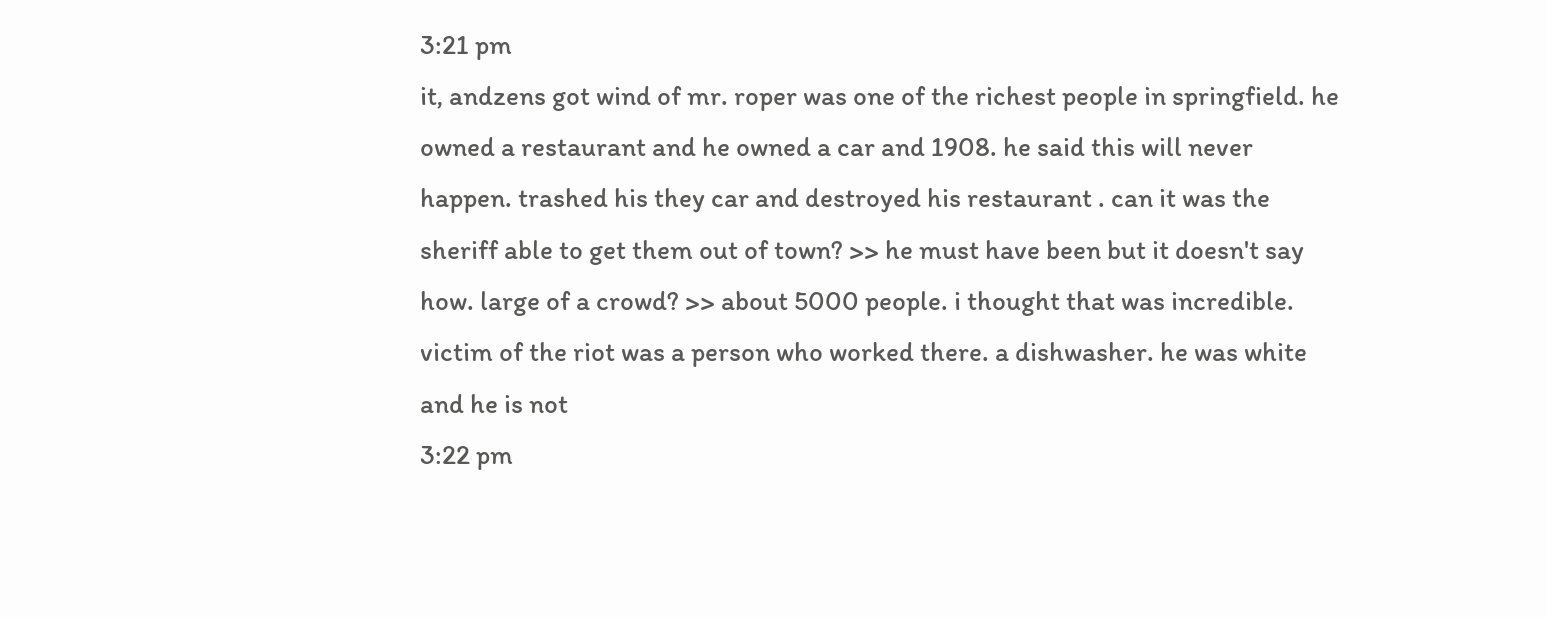3:21 pm
it, andzens got wind of mr. roper was one of the richest people in springfield. he owned a restaurant and he owned a car and 1908. he said this will never happen. trashed his they car and destroyed his restaurant . can it was the sheriff able to get them out of town? >> he must have been but it doesn't say how. large of a crowd? >> about 5000 people. i thought that was incredible. victim of the riot was a person who worked there. a dishwasher. he was white and he is not
3:22 pm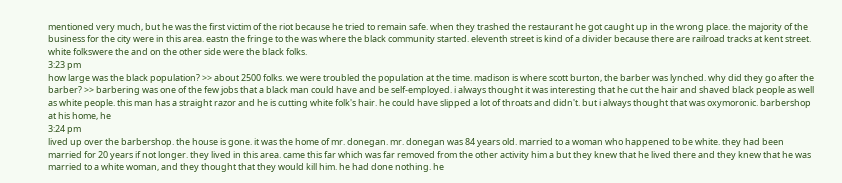mentioned very much, but he was the first victim of the riot because he tried to remain safe. when they trashed the restaurant he got caught up in the wrong place. the majority of the business for the city were in this area. eastn the fringe to the was where the black community started. eleventh street is kind of a divider because there are railroad tracks at kent street. white folkswere the and on the other side were the black folks.
3:23 pm
how large was the black population? >> about 2500 folks. we were troubled the population at the time. madison is where scott burton, the barber was lynched. why did they go after the barber? >> barbering was one of the few jobs that a black man could have and be self-employed. i always thought it was interesting that he cut the hair and shaved black people as well as white people. this man has a straight razor and he is cutting white folk's hair. he could have slipped a lot of throats and didn't. but i always thought that was oxymoronic. barbershop at his home, he
3:24 pm
lived up over the barbershop. the house is gone. it was the home of mr. donegan. mr. donegan was 84 years old. married to a woman who happened to be white. they had been married for 20 years if not longer. they lived in this area. came this far which was far removed from the other activity him a but they knew that he lived there and they knew that he was married to a white woman, and they thought that they would kill him. he had done nothing. he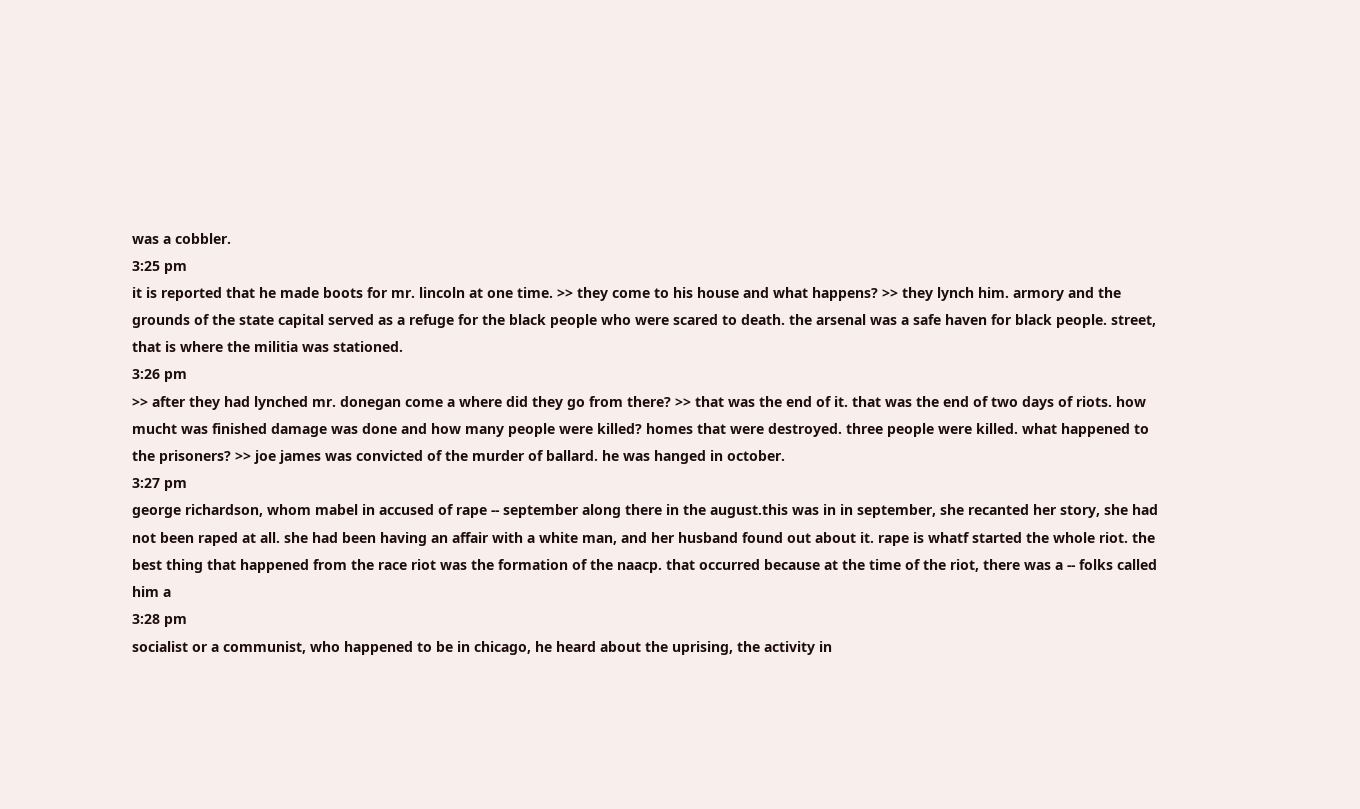was a cobbler.
3:25 pm
it is reported that he made boots for mr. lincoln at one time. >> they come to his house and what happens? >> they lynch him. armory and the grounds of the state capital served as a refuge for the black people who were scared to death. the arsenal was a safe haven for black people. street, that is where the militia was stationed.
3:26 pm
>> after they had lynched mr. donegan come a where did they go from there? >> that was the end of it. that was the end of two days of riots. how mucht was finished damage was done and how many people were killed? homes that were destroyed. three people were killed. what happened to the prisoners? >> joe james was convicted of the murder of ballard. he was hanged in october.
3:27 pm
george richardson, whom mabel in accused of rape -- september along there in the august.this was in in september, she recanted her story, she had not been raped at all. she had been having an affair with a white man, and her husband found out about it. rape is whatf started the whole riot. the best thing that happened from the race riot was the formation of the naacp. that occurred because at the time of the riot, there was a -- folks called him a
3:28 pm
socialist or a communist, who happened to be in chicago, he heard about the uprising, the activity in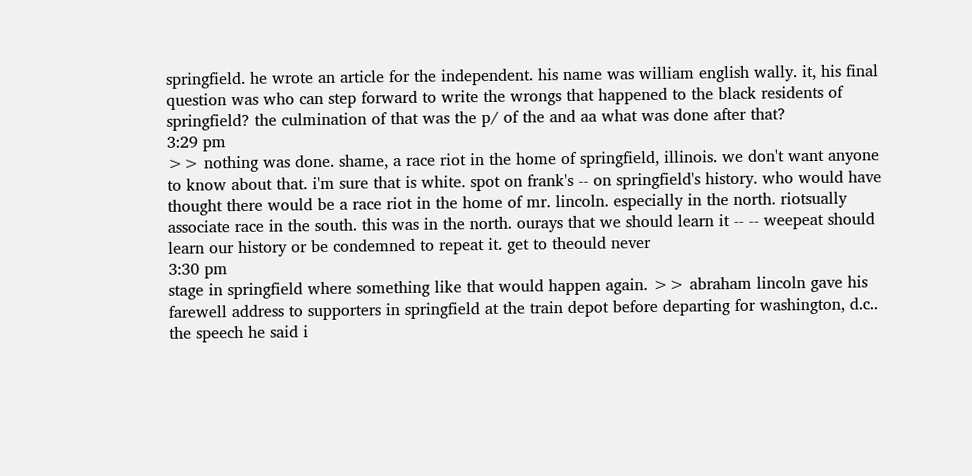springfield. he wrote an article for the independent. his name was william english wally. it, his final question was who can step forward to write the wrongs that happened to the black residents of springfield? the culmination of that was the p/ of the and aa what was done after that?
3:29 pm
>> nothing was done. shame, a race riot in the home of springfield, illinois. we don't want anyone to know about that. i'm sure that is white. spot on frank's -- on springfield's history. who would have thought there would be a race riot in the home of mr. lincoln. especially in the north. riotsually associate race in the south. this was in the north. ourays that we should learn it -- -- weepeat should learn our history or be condemned to repeat it. get to theould never
3:30 pm
stage in springfield where something like that would happen again. >> abraham lincoln gave his farewell address to supporters in springfield at the train depot before departing for washington, d.c.. the speech he said i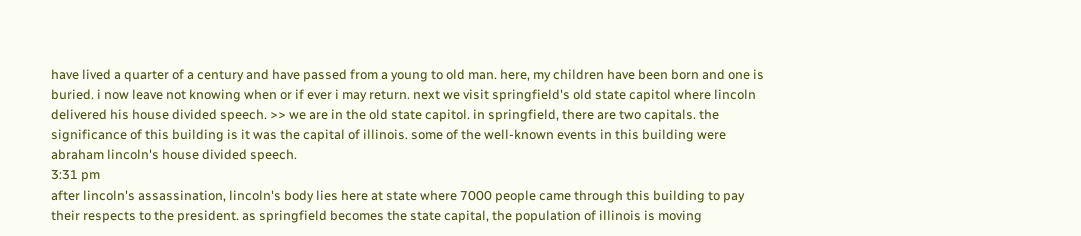have lived a quarter of a century and have passed from a young to old man. here, my children have been born and one is buried. i now leave not knowing when or if ever i may return. next we visit springfield's old state capitol where lincoln delivered his house divided speech. >> we are in the old state capitol. in springfield, there are two capitals. the significance of this building is it was the capital of illinois. some of the well-known events in this building were abraham lincoln's house divided speech.
3:31 pm
after lincoln's assassination, lincoln's body lies here at state where 7000 people came through this building to pay their respects to the president. as springfield becomes the state capital, the population of illinois is moving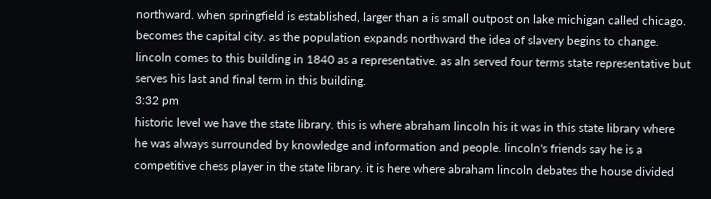northward. when springfield is established, larger than a is small outpost on lake michigan called chicago. becomes the capital city. as the population expands northward the idea of slavery begins to change. lincoln comes to this building in 1840 as a representative. as aln served four terms state representative but serves his last and final term in this building.
3:32 pm
historic level we have the state library. this is where abraham lincoln his it was in this state library where he was always surrounded by knowledge and information and people. lincoln's friends say he is a competitive chess player in the state library. it is here where abraham lincoln debates the house divided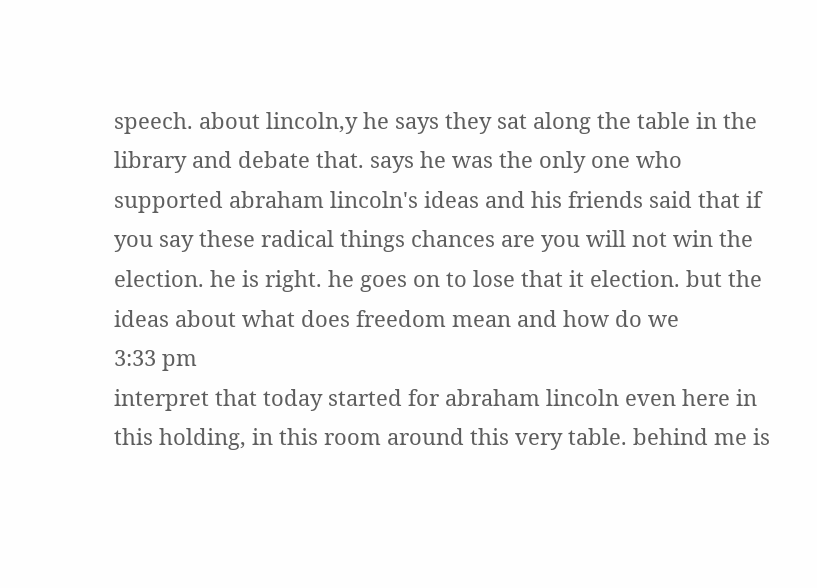speech. about lincoln,y he says they sat along the table in the library and debate that. says he was the only one who supported abraham lincoln's ideas and his friends said that if you say these radical things chances are you will not win the election. he is right. he goes on to lose that it election. but the ideas about what does freedom mean and how do we
3:33 pm
interpret that today started for abraham lincoln even here in this holding, in this room around this very table. behind me is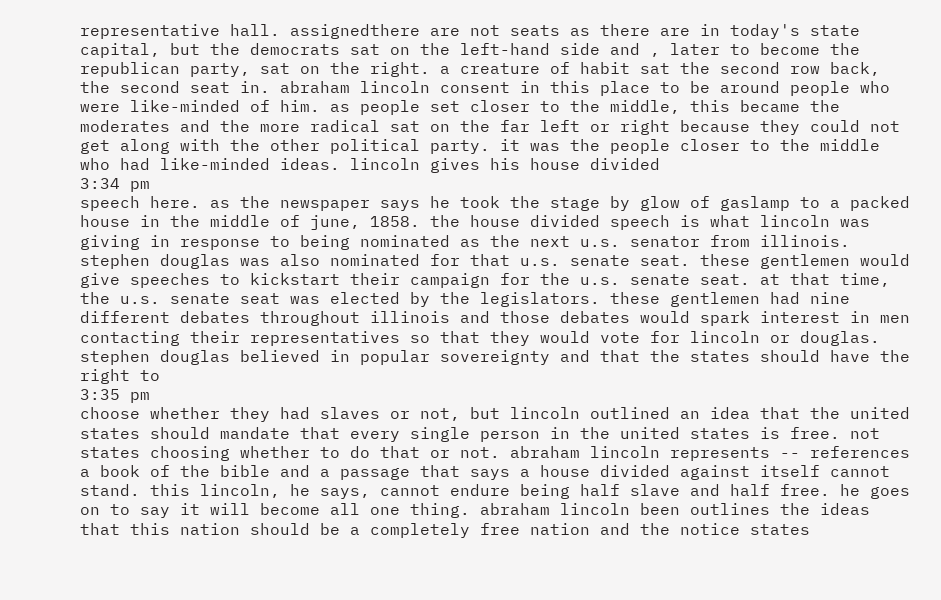representative hall. assignedthere are not seats as there are in today's state capital, but the democrats sat on the left-hand side and , later to become the republican party, sat on the right. a creature of habit sat the second row back, the second seat in. abraham lincoln consent in this place to be around people who were like-minded of him. as people set closer to the middle, this became the moderates and the more radical sat on the far left or right because they could not get along with the other political party. it was the people closer to the middle who had like-minded ideas. lincoln gives his house divided
3:34 pm
speech here. as the newspaper says he took the stage by glow of gaslamp to a packed house in the middle of june, 1858. the house divided speech is what lincoln was giving in response to being nominated as the next u.s. senator from illinois. stephen douglas was also nominated for that u.s. senate seat. these gentlemen would give speeches to kickstart their campaign for the u.s. senate seat. at that time, the u.s. senate seat was elected by the legislators. these gentlemen had nine different debates throughout illinois and those debates would spark interest in men contacting their representatives so that they would vote for lincoln or douglas. stephen douglas believed in popular sovereignty and that the states should have the right to
3:35 pm
choose whether they had slaves or not, but lincoln outlined an idea that the united states should mandate that every single person in the united states is free. not states choosing whether to do that or not. abraham lincoln represents -- references a book of the bible and a passage that says a house divided against itself cannot stand. this lincoln, he says, cannot endure being half slave and half free. he goes on to say it will become all one thing. abraham lincoln been outlines the ideas that this nation should be a completely free nation and the notice states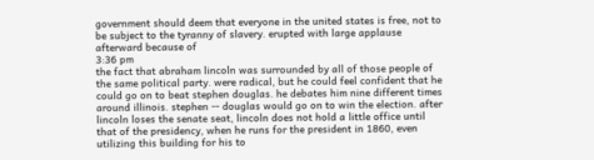government should deem that everyone in the united states is free, not to be subject to the tyranny of slavery. erupted with large applause afterward because of
3:36 pm
the fact that abraham lincoln was surrounded by all of those people of the same political party. were radical, but he could feel confident that he could go on to beat stephen douglas. he debates him nine different times around illinois. stephen -- douglas would go on to win the election. after lincoln loses the senate seat, lincoln does not hold a little office until that of the presidency, when he runs for the president in 1860, even utilizing this building for his to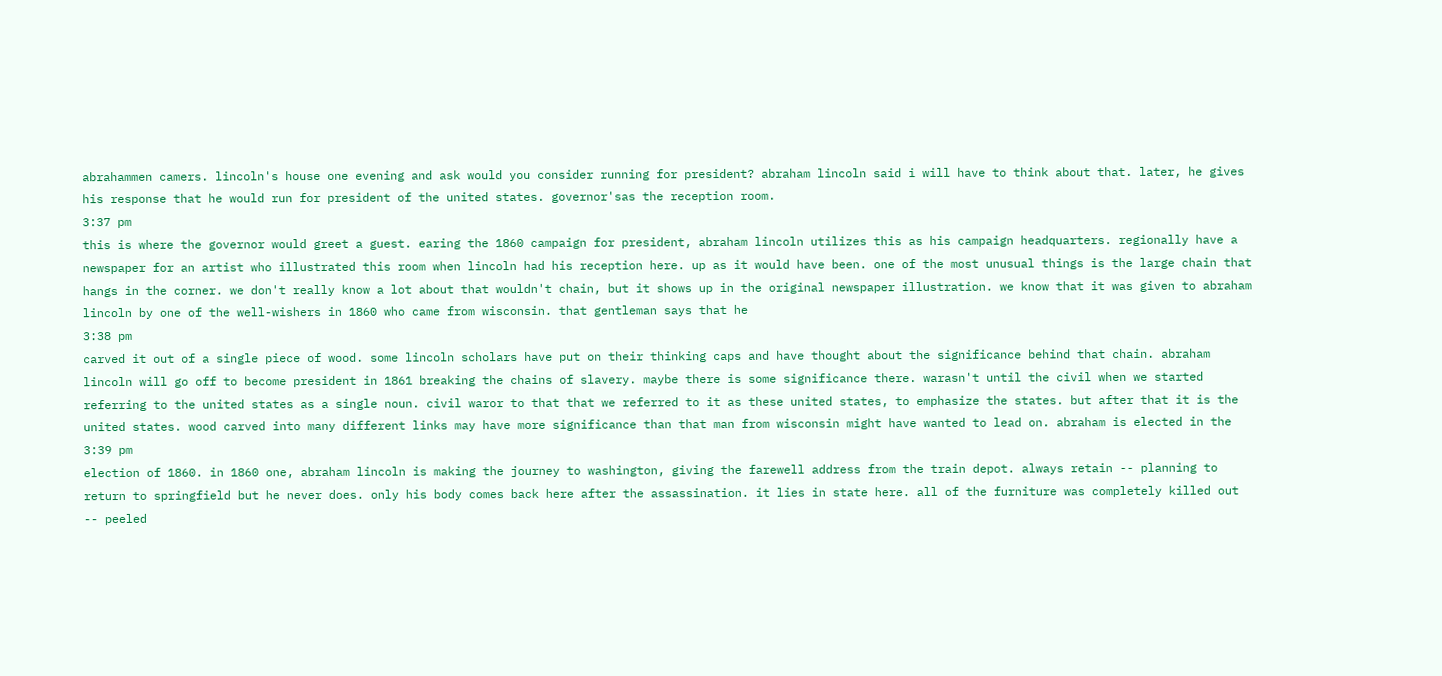abrahammen camers. lincoln's house one evening and ask would you consider running for president? abraham lincoln said i will have to think about that. later, he gives his response that he would run for president of the united states. governor'sas the reception room.
3:37 pm
this is where the governor would greet a guest. earing the 1860 campaign for president, abraham lincoln utilizes this as his campaign headquarters. regionally have a newspaper for an artist who illustrated this room when lincoln had his reception here. up as it would have been. one of the most unusual things is the large chain that hangs in the corner. we don't really know a lot about that wouldn't chain, but it shows up in the original newspaper illustration. we know that it was given to abraham lincoln by one of the well-wishers in 1860 who came from wisconsin. that gentleman says that he
3:38 pm
carved it out of a single piece of wood. some lincoln scholars have put on their thinking caps and have thought about the significance behind that chain. abraham lincoln will go off to become president in 1861 breaking the chains of slavery. maybe there is some significance there. warasn't until the civil when we started referring to the united states as a single noun. civil waror to that that we referred to it as these united states, to emphasize the states. but after that it is the united states. wood carved into many different links may have more significance than that man from wisconsin might have wanted to lead on. abraham is elected in the
3:39 pm
election of 1860. in 1860 one, abraham lincoln is making the journey to washington, giving the farewell address from the train depot. always retain -- planning to return to springfield but he never does. only his body comes back here after the assassination. it lies in state here. all of the furniture was completely killed out -- peeled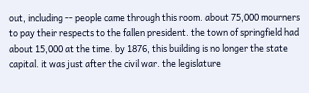out, including -- people came through this room. about 75,000 mourners to pay their respects to the fallen president. the town of springfield had about 15,000 at the time. by 1876, this building is no longer the state capital. it was just after the civil war. the legislature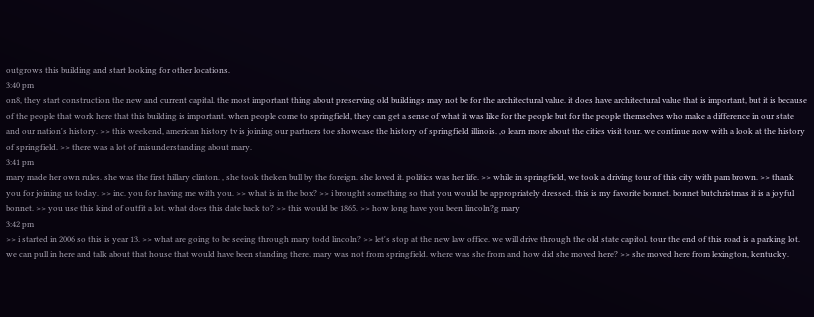outgrows this building and start looking for other locations.
3:40 pm
on8, they start construction the new and current capital. the most important thing about preserving old buildings may not be for the architectural value. it does have architectural value that is important, but it is because of the people that work here that this building is important. when people come to springfield, they can get a sense of what it was like for the people but for the people themselves who make a difference in our state and our nation's history. >> this weekend, american history tv is joining our partners toe showcase the history of springfield illinois. ,o learn more about the cities visit tour. we continue now with a look at the history of springfield. >> there was a lot of misunderstanding about mary.
3:41 pm
mary made her own rules. she was the first hillary clinton. , she took theken bull by the foreign. she loved it. politics was her life. >> while in springfield, we took a driving tour of this city with pam brown. >> thank you for joining us today. >> inc. you for having me with you. >> what is in the box? >> i brought something so that you would be appropriately dressed. this is my favorite bonnet. bonnet butchristmas it is a joyful bonnet. >> you use this kind of outfit a lot. what does this date back to? >> this would be 1865. >> how long have you been lincoln?g mary
3:42 pm
>> i started in 2006 so this is year 13. >> what are going to be seeing through mary todd lincoln? >> let's stop at the new law office. we will drive through the old state capitol. tour the end of this road is a parking lot. we can pull in here and talk about that house that would have been standing there. mary was not from springfield. where was she from and how did she moved here? >> she moved here from lexington, kentucky.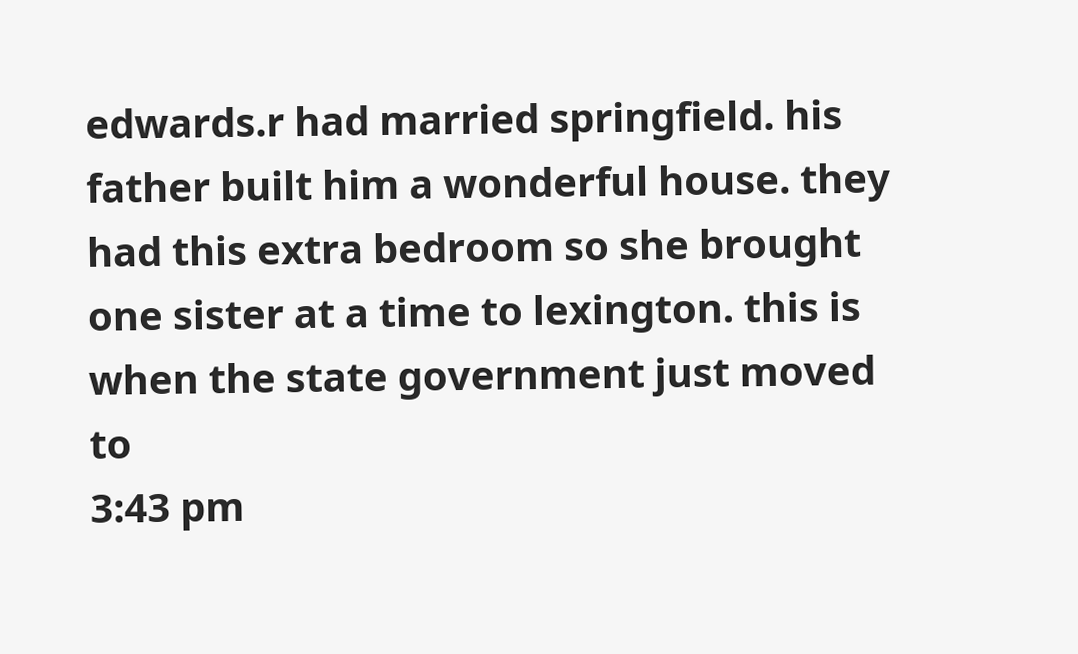edwards.r had married springfield. his father built him a wonderful house. they had this extra bedroom so she brought one sister at a time to lexington. this is when the state government just moved to
3:43 pm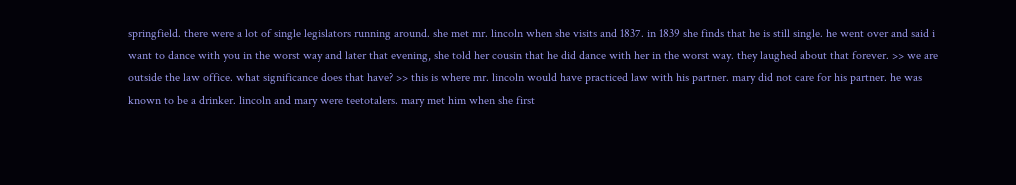springfield. there were a lot of single legislators running around. she met mr. lincoln when she visits and 1837. in 1839 she finds that he is still single. he went over and said i want to dance with you in the worst way and later that evening, she told her cousin that he did dance with her in the worst way. they laughed about that forever. >> we are outside the law office. what significance does that have? >> this is where mr. lincoln would have practiced law with his partner. mary did not care for his partner. he was known to be a drinker. lincoln and mary were teetotalers. mary met him when she first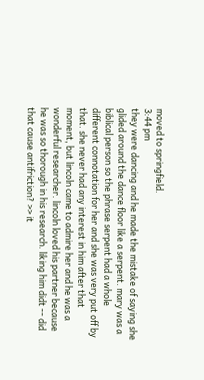moved to springfield.
3:44 pm
they were dancing and he made the mistake of saying she glided around the dance floor like a serpent. mary was a biblical person so the phrase serpent had a whole different connotation for her and she was very put off by that. she never had any interest in him after that moment, but lincoln came to admire her and he was a wonderful researcher. lincoln loved his partner because he was so thorough in his research. liking him didt -- did that cause antifriction? >> it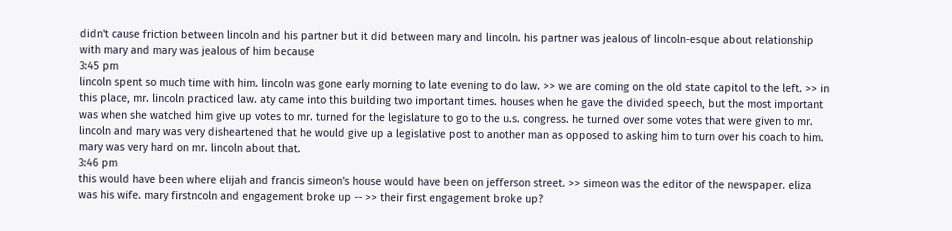didn't cause friction between lincoln and his partner but it did between mary and lincoln. his partner was jealous of lincoln-esque about relationship with mary and mary was jealous of him because
3:45 pm
lincoln spent so much time with him. lincoln was gone early morning to late evening to do law. >> we are coming on the old state capitol to the left. >> in this place, mr. lincoln practiced law. aty came into this building two important times. houses when he gave the divided speech, but the most important was when she watched him give up votes to mr. turned for the legislature to go to the u.s. congress. he turned over some votes that were given to mr. lincoln and mary was very disheartened that he would give up a legislative post to another man as opposed to asking him to turn over his coach to him. mary was very hard on mr. lincoln about that.
3:46 pm
this would have been where elijah and francis simeon's house would have been on jefferson street. >> simeon was the editor of the newspaper. eliza was his wife. mary firstncoln and engagement broke up -- >> their first engagement broke up?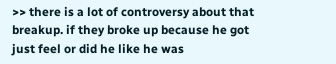>> there is a lot of controversy about that breakup. if they broke up because he got just feel or did he like he was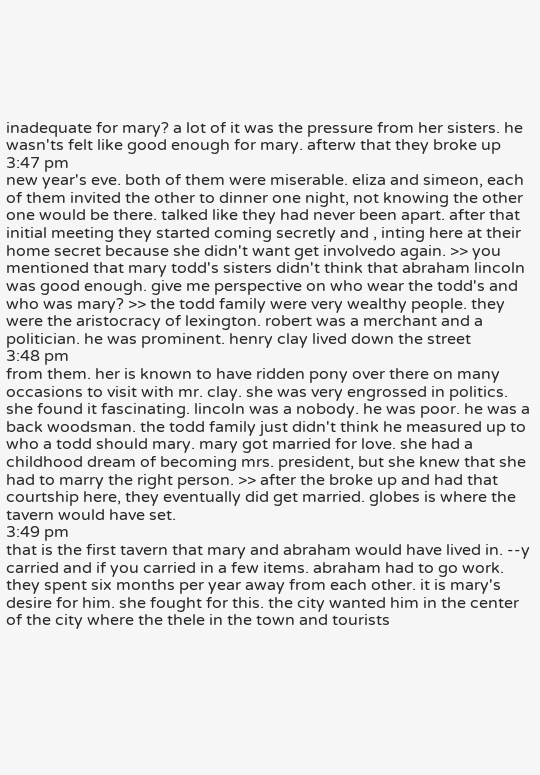inadequate for mary? a lot of it was the pressure from her sisters. he wasn'ts felt like good enough for mary. afterw that they broke up
3:47 pm
new year's eve. both of them were miserable. eliza and simeon, each of them invited the other to dinner one night, not knowing the other one would be there. talked like they had never been apart. after that initial meeting they started coming secretly and , inting here at their home secret because she didn't want get involvedo again. >> you mentioned that mary todd's sisters didn't think that abraham lincoln was good enough. give me perspective on who wear the todd's and who was mary? >> the todd family were very wealthy people. they were the aristocracy of lexington. robert was a merchant and a politician. he was prominent. henry clay lived down the street
3:48 pm
from them. her is known to have ridden pony over there on many occasions to visit with mr. clay. she was very engrossed in politics. she found it fascinating. lincoln was a nobody. he was poor. he was a back woodsman. the todd family just didn't think he measured up to who a todd should mary. mary got married for love. she had a childhood dream of becoming mrs. president, but she knew that she had to marry the right person. >> after the broke up and had that courtship here, they eventually did get married. globes is where the tavern would have set.
3:49 pm
that is the first tavern that mary and abraham would have lived in. --y carried and if you carried in a few items. abraham had to go work. they spent six months per year away from each other. it is mary's desire for him. she fought for this. the city wanted him in the center of the city where the thele in the town and tourists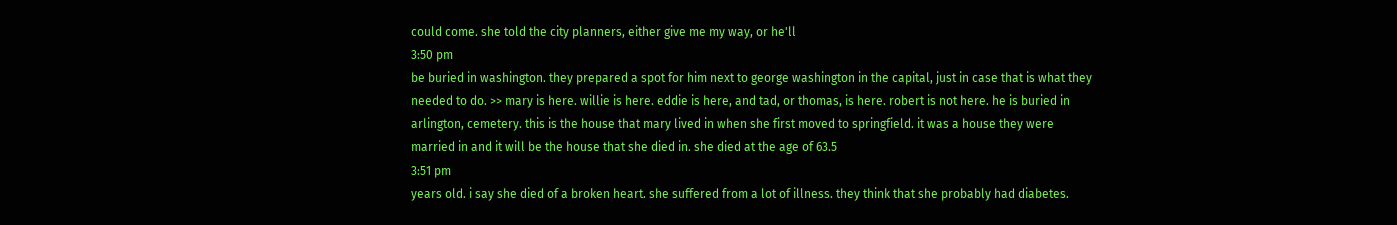could come. she told the city planners, either give me my way, or he'll
3:50 pm
be buried in washington. they prepared a spot for him next to george washington in the capital, just in case that is what they needed to do. >> mary is here. willie is here. eddie is here, and tad, or thomas, is here. robert is not here. he is buried in arlington, cemetery. this is the house that mary lived in when she first moved to springfield. it was a house they were married in and it will be the house that she died in. she died at the age of 63.5
3:51 pm
years old. i say she died of a broken heart. she suffered from a lot of illness. they think that she probably had diabetes.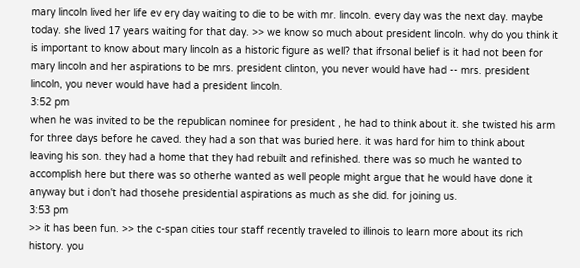mary lincoln lived her life ev ery day waiting to die to be with mr. lincoln. every day was the next day. maybe today. she lived 17 years waiting for that day. >> we know so much about president lincoln. why do you think it is important to know about mary lincoln as a historic figure as well? that ifrsonal belief is it had not been for mary lincoln and her aspirations to be mrs. president clinton, you never would have had -- mrs. president lincoln, you never would have had a president lincoln.
3:52 pm
when he was invited to be the republican nominee for president , he had to think about it. she twisted his arm for three days before he caved. they had a son that was buried here. it was hard for him to think about leaving his son. they had a home that they had rebuilt and refinished. there was so much he wanted to accomplish here but there was so otherhe wanted as well people might argue that he would have done it anyway but i don't had thosehe presidential aspirations as much as she did. for joining us.
3:53 pm
>> it has been fun. >> the c-span cities tour staff recently traveled to illinois to learn more about its rich history. you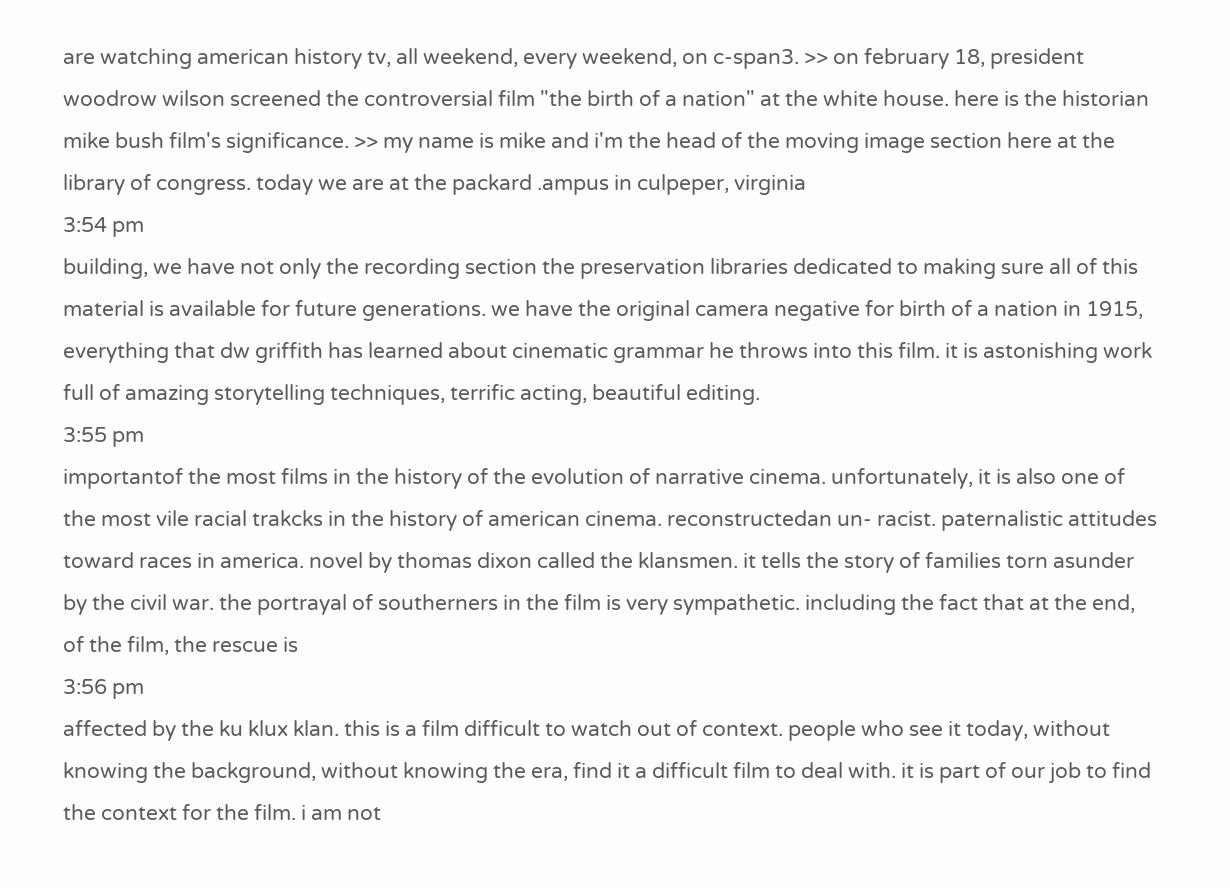are watching american history tv, all weekend, every weekend, on c-span3. >> on february 18, president woodrow wilson screened the controversial film "the birth of a nation" at the white house. here is the historian mike bush film's significance. >> my name is mike and i'm the head of the moving image section here at the library of congress. today we are at the packard .ampus in culpeper, virginia
3:54 pm
building, we have not only the recording section the preservation libraries dedicated to making sure all of this material is available for future generations. we have the original camera negative for birth of a nation in 1915, everything that dw griffith has learned about cinematic grammar he throws into this film. it is astonishing work full of amazing storytelling techniques, terrific acting, beautiful editing.
3:55 pm
importantof the most films in the history of the evolution of narrative cinema. unfortunately, it is also one of the most vile racial trakcks in the history of american cinema. reconstructedan un- racist. paternalistic attitudes toward races in america. novel by thomas dixon called the klansmen. it tells the story of families torn asunder by the civil war. the portrayal of southerners in the film is very sympathetic. including the fact that at the end, of the film, the rescue is
3:56 pm
affected by the ku klux klan. this is a film difficult to watch out of context. people who see it today, without knowing the background, without knowing the era, find it a difficult film to deal with. it is part of our job to find the context for the film. i am not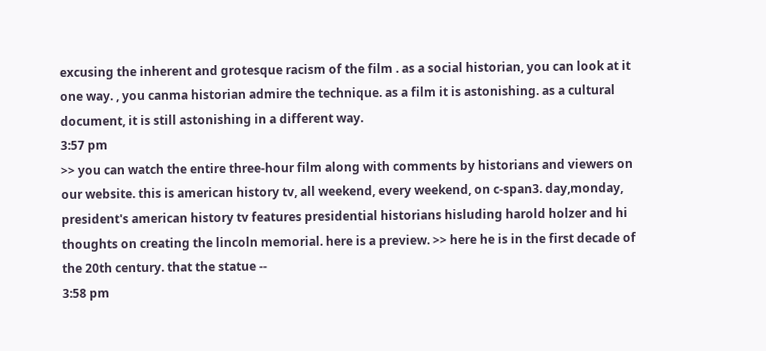excusing the inherent and grotesque racism of the film . as a social historian, you can look at it one way. , you canma historian admire the technique. as a film it is astonishing. as a cultural document, it is still astonishing in a different way.
3:57 pm
>> you can watch the entire three-hour film along with comments by historians and viewers on our website. this is american history tv, all weekend, every weekend, on c-span3. day,monday, president's american history tv features presidential historians hisluding harold holzer and hi thoughts on creating the lincoln memorial. here is a preview. >> here he is in the first decade of the 20th century. that the statue --
3:58 pm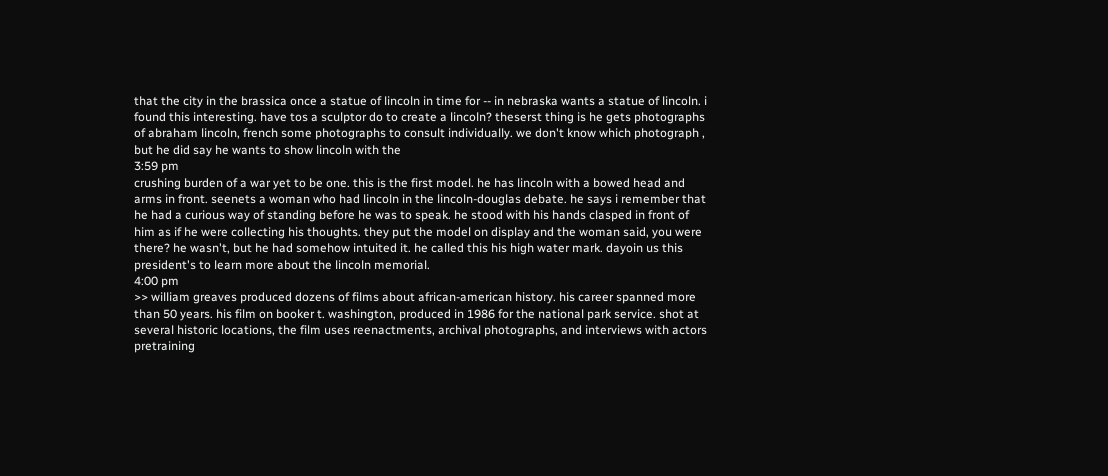that the city in the brassica once a statue of lincoln in time for -- in nebraska wants a statue of lincoln. i found this interesting. have tos a sculptor do to create a lincoln? theserst thing is he gets photographs of abraham lincoln, french some photographs to consult individually. we don't know which photograph , but he did say he wants to show lincoln with the
3:59 pm
crushing burden of a war yet to be one. this is the first model. he has lincoln with a bowed head and arms in front. seenets a woman who had lincoln in the lincoln-douglas debate. he says i remember that he had a curious way of standing before he was to speak. he stood with his hands clasped in front of him as if he were collecting his thoughts. they put the model on display and the woman said, you were there? he wasn't, but he had somehow intuited it. he called this his high water mark. dayoin us this president's to learn more about the lincoln memorial.
4:00 pm
>> william greaves produced dozens of films about african-american history. his career spanned more than 50 years. his film on booker t. washington, produced in 1986 for the national park service. shot at several historic locations, the film uses reenactments, archival photographs, and interviews with actors pretraining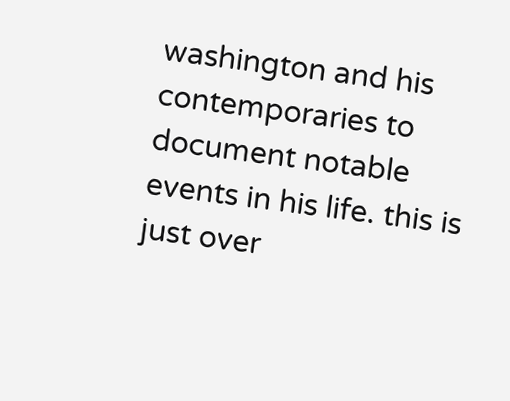washington and his contemporaries to document notable events in his life. this is just over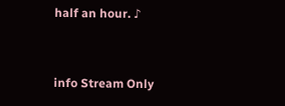half an hour. ♪


info Stream Only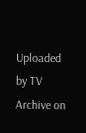Uploaded by TV Archive on